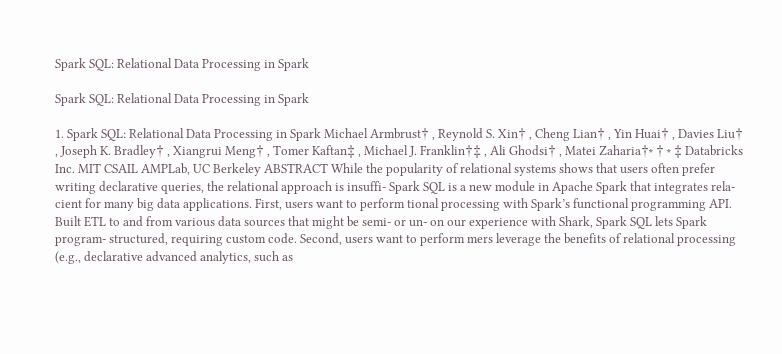Spark SQL: Relational Data Processing in Spark

Spark SQL: Relational Data Processing in Spark

1. Spark SQL: Relational Data Processing in Spark Michael Armbrust† , Reynold S. Xin† , Cheng Lian† , Yin Huai† , Davies Liu† , Joseph K. Bradley† , Xiangrui Meng† , Tomer Kaftan‡ , Michael J. Franklin†‡ , Ali Ghodsi† , Matei Zaharia†∗ † ∗ ‡ Databricks Inc. MIT CSAIL AMPLab, UC Berkeley ABSTRACT While the popularity of relational systems shows that users often prefer writing declarative queries, the relational approach is insuffi- Spark SQL is a new module in Apache Spark that integrates rela- cient for many big data applications. First, users want to perform tional processing with Spark’s functional programming API. Built ETL to and from various data sources that might be semi- or un- on our experience with Shark, Spark SQL lets Spark program- structured, requiring custom code. Second, users want to perform mers leverage the benefits of relational processing (e.g., declarative advanced analytics, such as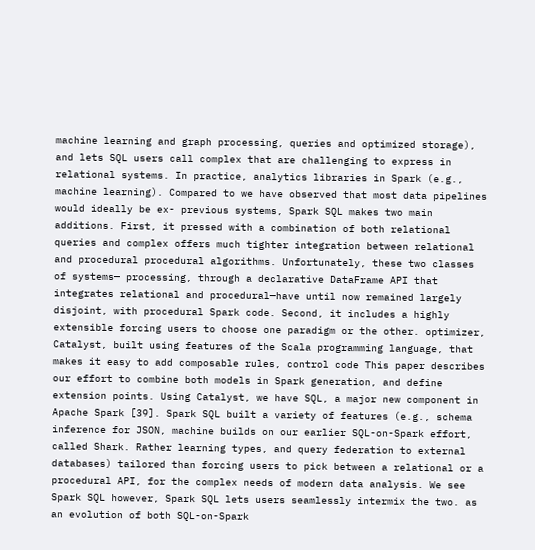machine learning and graph processing, queries and optimized storage), and lets SQL users call complex that are challenging to express in relational systems. In practice, analytics libraries in Spark (e.g., machine learning). Compared to we have observed that most data pipelines would ideally be ex- previous systems, Spark SQL makes two main additions. First, it pressed with a combination of both relational queries and complex offers much tighter integration between relational and procedural procedural algorithms. Unfortunately, these two classes of systems— processing, through a declarative DataFrame API that integrates relational and procedural—have until now remained largely disjoint, with procedural Spark code. Second, it includes a highly extensible forcing users to choose one paradigm or the other. optimizer, Catalyst, built using features of the Scala programming language, that makes it easy to add composable rules, control code This paper describes our effort to combine both models in Spark generation, and define extension points. Using Catalyst, we have SQL, a major new component in Apache Spark [39]. Spark SQL built a variety of features (e.g., schema inference for JSON, machine builds on our earlier SQL-on-Spark effort, called Shark. Rather learning types, and query federation to external databases) tailored than forcing users to pick between a relational or a procedural API, for the complex needs of modern data analysis. We see Spark SQL however, Spark SQL lets users seamlessly intermix the two. as an evolution of both SQL-on-Spark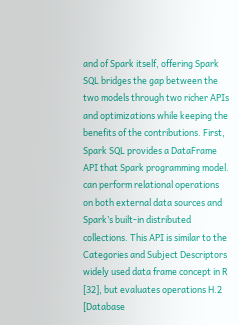and of Spark itself, offering Spark SQL bridges the gap between the two models through two richer APIs and optimizations while keeping the benefits of the contributions. First, Spark SQL provides a DataFrame API that Spark programming model. can perform relational operations on both external data sources and Spark’s built-in distributed collections. This API is similar to the Categories and Subject Descriptors widely used data frame concept in R [32], but evaluates operations H.2 [Database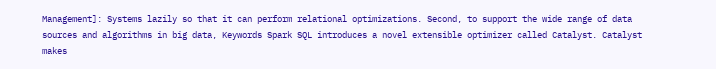Management]: Systems lazily so that it can perform relational optimizations. Second, to support the wide range of data sources and algorithms in big data, Keywords Spark SQL introduces a novel extensible optimizer called Catalyst. Catalyst makes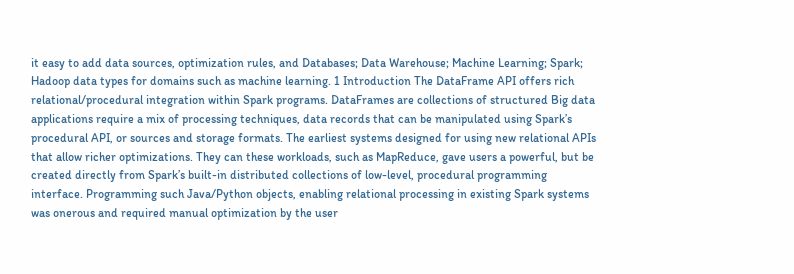it easy to add data sources, optimization rules, and Databases; Data Warehouse; Machine Learning; Spark; Hadoop data types for domains such as machine learning. 1 Introduction The DataFrame API offers rich relational/procedural integration within Spark programs. DataFrames are collections of structured Big data applications require a mix of processing techniques, data records that can be manipulated using Spark’s procedural API, or sources and storage formats. The earliest systems designed for using new relational APIs that allow richer optimizations. They can these workloads, such as MapReduce, gave users a powerful, but be created directly from Spark’s built-in distributed collections of low-level, procedural programming interface. Programming such Java/Python objects, enabling relational processing in existing Spark systems was onerous and required manual optimization by the user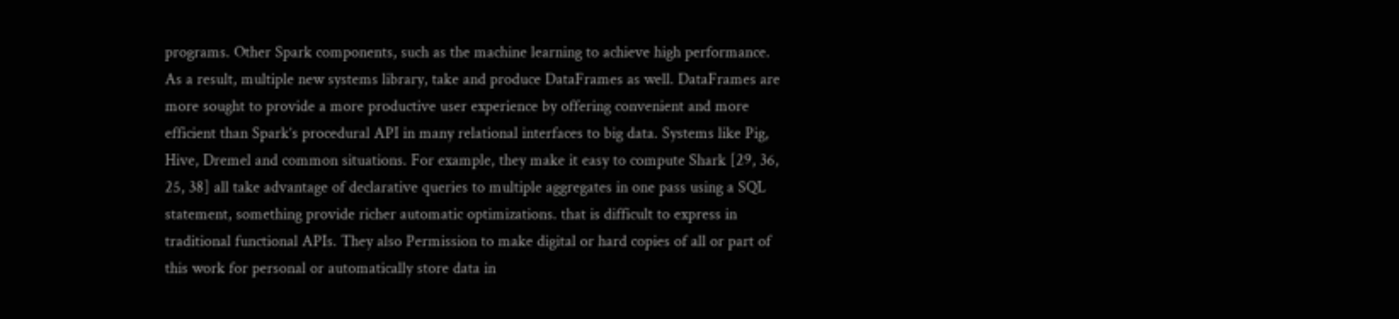programs. Other Spark components, such as the machine learning to achieve high performance. As a result, multiple new systems library, take and produce DataFrames as well. DataFrames are more sought to provide a more productive user experience by offering convenient and more efficient than Spark’s procedural API in many relational interfaces to big data. Systems like Pig, Hive, Dremel and common situations. For example, they make it easy to compute Shark [29, 36, 25, 38] all take advantage of declarative queries to multiple aggregates in one pass using a SQL statement, something provide richer automatic optimizations. that is difficult to express in traditional functional APIs. They also Permission to make digital or hard copies of all or part of this work for personal or automatically store data in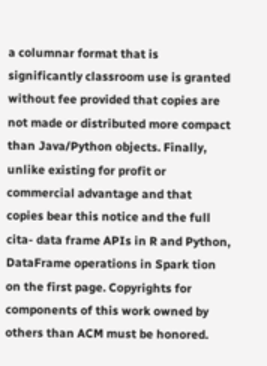a columnar format that is significantly classroom use is granted without fee provided that copies are not made or distributed more compact than Java/Python objects. Finally, unlike existing for profit or commercial advantage and that copies bear this notice and the full cita- data frame APIs in R and Python, DataFrame operations in Spark tion on the first page. Copyrights for components of this work owned by others than ACM must be honored.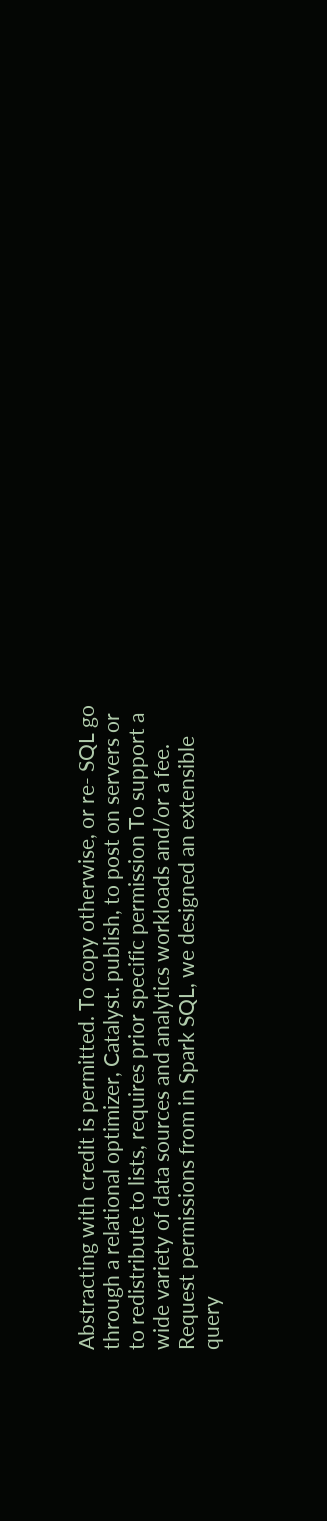Abstracting with credit is permitted. To copy otherwise, or re- SQL go through a relational optimizer, Catalyst. publish, to post on servers or to redistribute to lists, requires prior specific permission To support a wide variety of data sources and analytics workloads and/or a fee. Request permissions from in Spark SQL, we designed an extensible query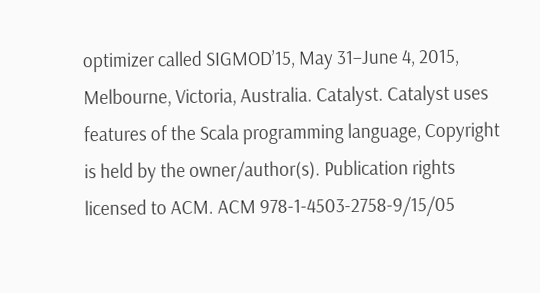optimizer called SIGMOD’15, May 31–June 4, 2015, Melbourne, Victoria, Australia. Catalyst. Catalyst uses features of the Scala programming language, Copyright is held by the owner/author(s). Publication rights licensed to ACM. ACM 978-1-4503-2758-9/15/05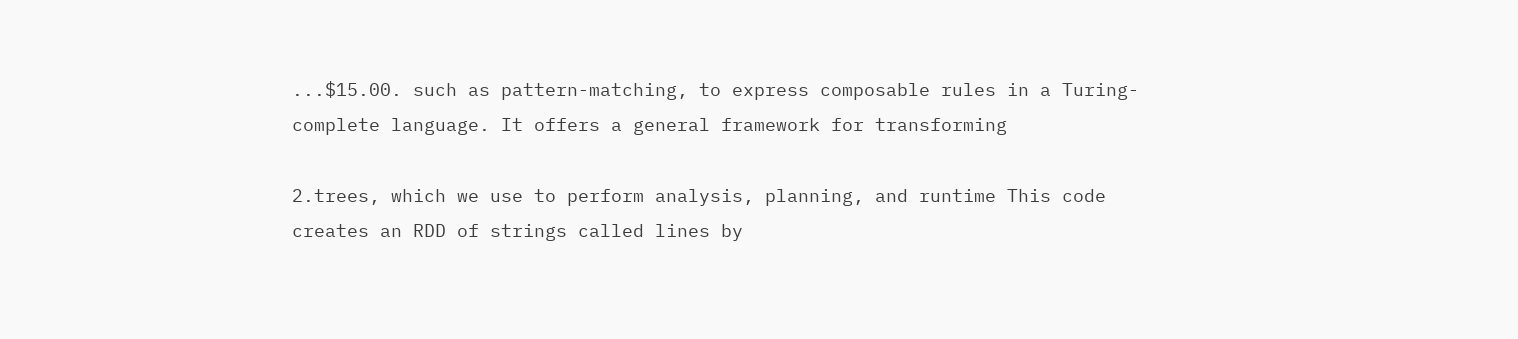...$15.00. such as pattern-matching, to express composable rules in a Turing- complete language. It offers a general framework for transforming

2.trees, which we use to perform analysis, planning, and runtime This code creates an RDD of strings called lines by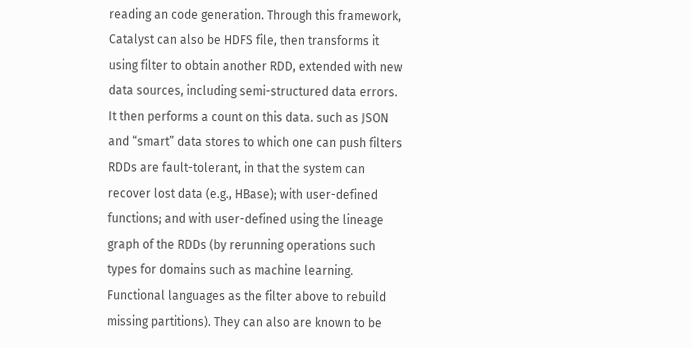reading an code generation. Through this framework, Catalyst can also be HDFS file, then transforms it using filter to obtain another RDD, extended with new data sources, including semi-structured data errors. It then performs a count on this data. such as JSON and “smart” data stores to which one can push filters RDDs are fault-tolerant, in that the system can recover lost data (e.g., HBase); with user-defined functions; and with user-defined using the lineage graph of the RDDs (by rerunning operations such types for domains such as machine learning. Functional languages as the filter above to rebuild missing partitions). They can also are known to be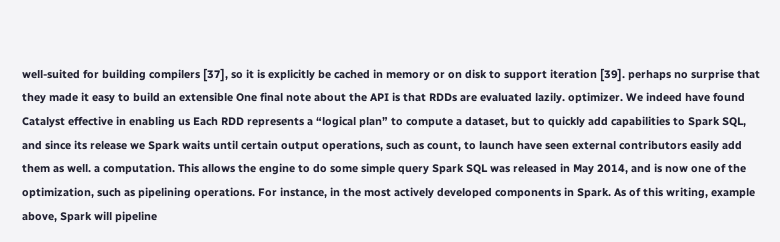well-suited for building compilers [37], so it is explicitly be cached in memory or on disk to support iteration [39]. perhaps no surprise that they made it easy to build an extensible One final note about the API is that RDDs are evaluated lazily. optimizer. We indeed have found Catalyst effective in enabling us Each RDD represents a “logical plan” to compute a dataset, but to quickly add capabilities to Spark SQL, and since its release we Spark waits until certain output operations, such as count, to launch have seen external contributors easily add them as well. a computation. This allows the engine to do some simple query Spark SQL was released in May 2014, and is now one of the optimization, such as pipelining operations. For instance, in the most actively developed components in Spark. As of this writing, example above, Spark will pipeline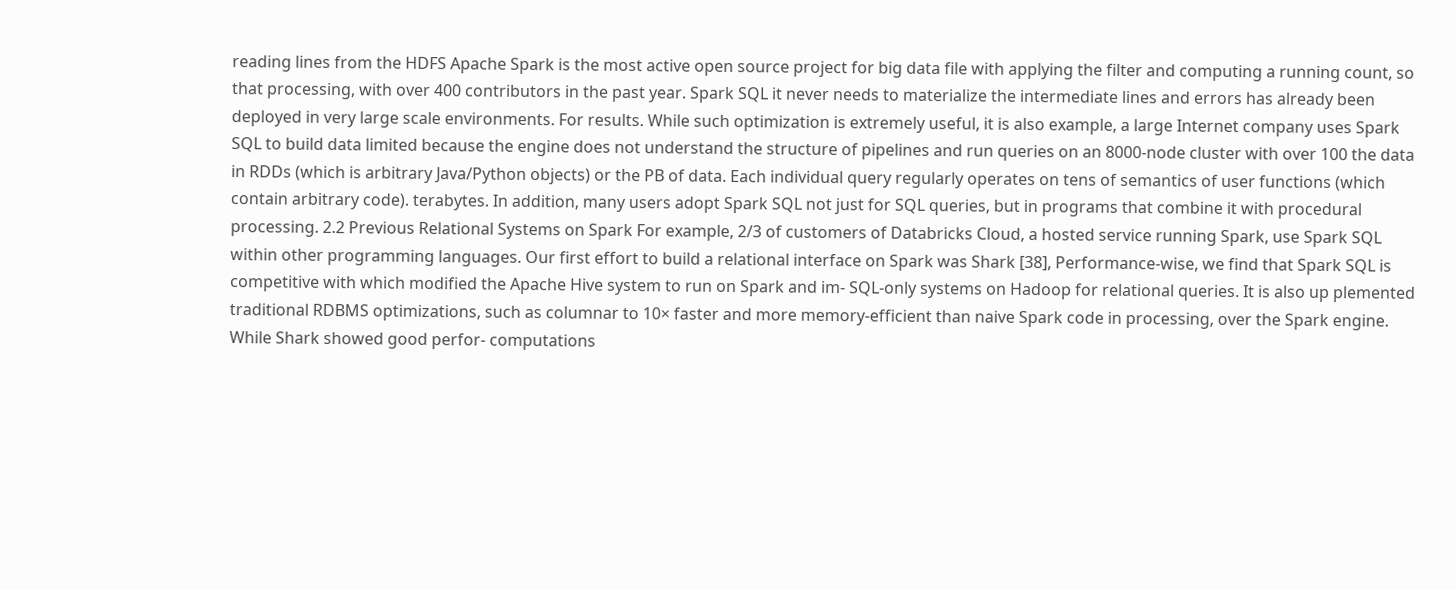reading lines from the HDFS Apache Spark is the most active open source project for big data file with applying the filter and computing a running count, so that processing, with over 400 contributors in the past year. Spark SQL it never needs to materialize the intermediate lines and errors has already been deployed in very large scale environments. For results. While such optimization is extremely useful, it is also example, a large Internet company uses Spark SQL to build data limited because the engine does not understand the structure of pipelines and run queries on an 8000-node cluster with over 100 the data in RDDs (which is arbitrary Java/Python objects) or the PB of data. Each individual query regularly operates on tens of semantics of user functions (which contain arbitrary code). terabytes. In addition, many users adopt Spark SQL not just for SQL queries, but in programs that combine it with procedural processing. 2.2 Previous Relational Systems on Spark For example, 2/3 of customers of Databricks Cloud, a hosted service running Spark, use Spark SQL within other programming languages. Our first effort to build a relational interface on Spark was Shark [38], Performance-wise, we find that Spark SQL is competitive with which modified the Apache Hive system to run on Spark and im- SQL-only systems on Hadoop for relational queries. It is also up plemented traditional RDBMS optimizations, such as columnar to 10× faster and more memory-efficient than naive Spark code in processing, over the Spark engine. While Shark showed good perfor- computations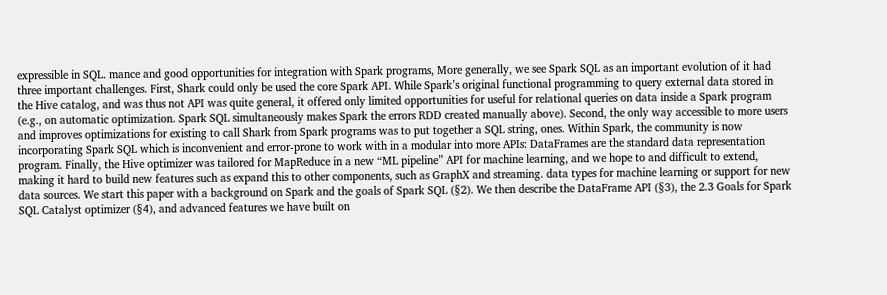expressible in SQL. mance and good opportunities for integration with Spark programs, More generally, we see Spark SQL as an important evolution of it had three important challenges. First, Shark could only be used the core Spark API. While Spark’s original functional programming to query external data stored in the Hive catalog, and was thus not API was quite general, it offered only limited opportunities for useful for relational queries on data inside a Spark program (e.g., on automatic optimization. Spark SQL simultaneously makes Spark the errors RDD created manually above). Second, the only way accessible to more users and improves optimizations for existing to call Shark from Spark programs was to put together a SQL string, ones. Within Spark, the community is now incorporating Spark SQL which is inconvenient and error-prone to work with in a modular into more APIs: DataFrames are the standard data representation program. Finally, the Hive optimizer was tailored for MapReduce in a new “ML pipeline” API for machine learning, and we hope to and difficult to extend, making it hard to build new features such as expand this to other components, such as GraphX and streaming. data types for machine learning or support for new data sources. We start this paper with a background on Spark and the goals of Spark SQL (§2). We then describe the DataFrame API (§3), the 2.3 Goals for Spark SQL Catalyst optimizer (§4), and advanced features we have built on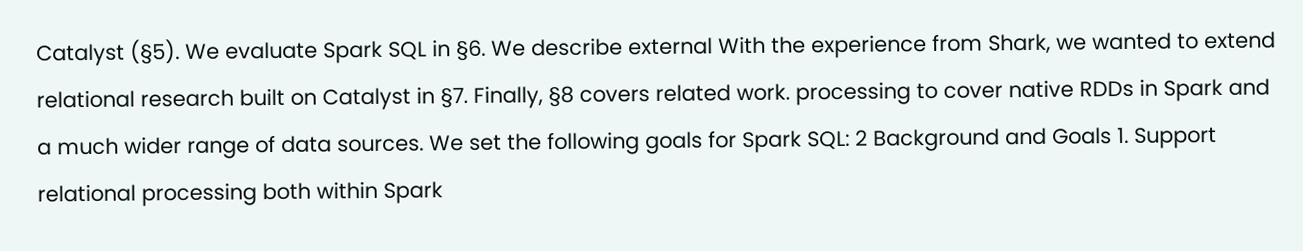Catalyst (§5). We evaluate Spark SQL in §6. We describe external With the experience from Shark, we wanted to extend relational research built on Catalyst in §7. Finally, §8 covers related work. processing to cover native RDDs in Spark and a much wider range of data sources. We set the following goals for Spark SQL: 2 Background and Goals 1. Support relational processing both within Spark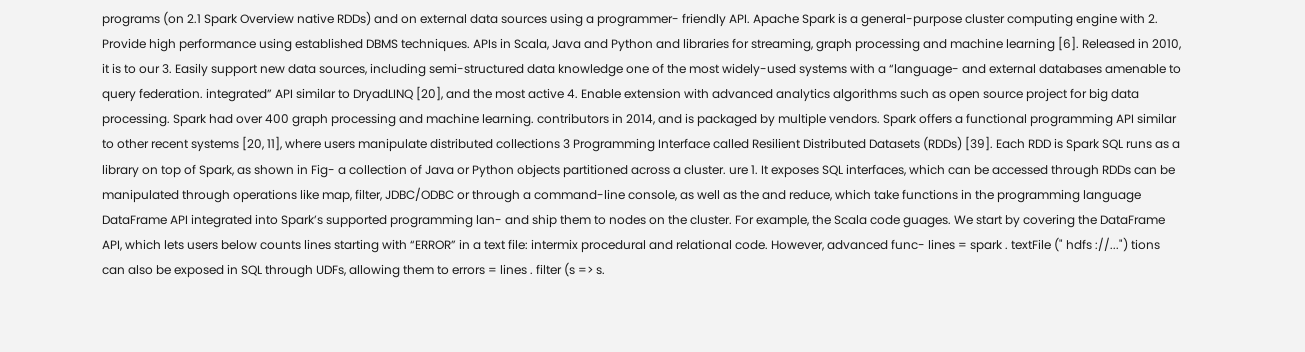programs (on 2.1 Spark Overview native RDDs) and on external data sources using a programmer- friendly API. Apache Spark is a general-purpose cluster computing engine with 2. Provide high performance using established DBMS techniques. APIs in Scala, Java and Python and libraries for streaming, graph processing and machine learning [6]. Released in 2010, it is to our 3. Easily support new data sources, including semi-structured data knowledge one of the most widely-used systems with a “language- and external databases amenable to query federation. integrated” API similar to DryadLINQ [20], and the most active 4. Enable extension with advanced analytics algorithms such as open source project for big data processing. Spark had over 400 graph processing and machine learning. contributors in 2014, and is packaged by multiple vendors. Spark offers a functional programming API similar to other recent systems [20, 11], where users manipulate distributed collections 3 Programming Interface called Resilient Distributed Datasets (RDDs) [39]. Each RDD is Spark SQL runs as a library on top of Spark, as shown in Fig- a collection of Java or Python objects partitioned across a cluster. ure 1. It exposes SQL interfaces, which can be accessed through RDDs can be manipulated through operations like map, filter, JDBC/ODBC or through a command-line console, as well as the and reduce, which take functions in the programming language DataFrame API integrated into Spark’s supported programming lan- and ship them to nodes on the cluster. For example, the Scala code guages. We start by covering the DataFrame API, which lets users below counts lines starting with “ERROR” in a text file: intermix procedural and relational code. However, advanced func- lines = spark . textFile (" hdfs ://...") tions can also be exposed in SQL through UDFs, allowing them to errors = lines . filter (s => s.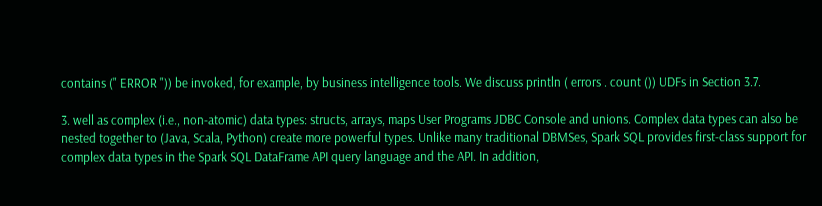contains (" ERROR ")) be invoked, for example, by business intelligence tools. We discuss println ( errors . count ()) UDFs in Section 3.7.

3. well as complex (i.e., non-atomic) data types: structs, arrays, maps User Programs JDBC Console and unions. Complex data types can also be nested together to (Java, Scala, Python) create more powerful types. Unlike many traditional DBMSes, Spark SQL provides first-class support for complex data types in the Spark SQL DataFrame API query language and the API. In addition,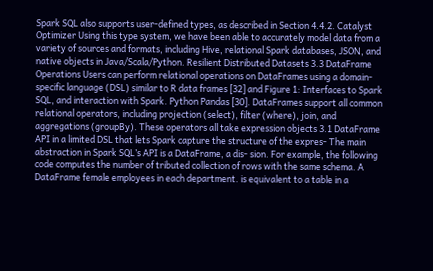Spark SQL also supports user-defined types, as described in Section 4.4.2. Catalyst Optimizer Using this type system, we have been able to accurately model data from a variety of sources and formats, including Hive, relational Spark databases, JSON, and native objects in Java/Scala/Python. Resilient Distributed Datasets 3.3 DataFrame Operations Users can perform relational operations on DataFrames using a domain-specific language (DSL) similar to R data frames [32] and Figure 1: Interfaces to Spark SQL, and interaction with Spark. Python Pandas [30]. DataFrames support all common relational operators, including projection (select), filter (where), join, and aggregations (groupBy). These operators all take expression objects 3.1 DataFrame API in a limited DSL that lets Spark capture the structure of the expres- The main abstraction in Spark SQL’s API is a DataFrame, a dis- sion. For example, the following code computes the number of tributed collection of rows with the same schema. A DataFrame female employees in each department. is equivalent to a table in a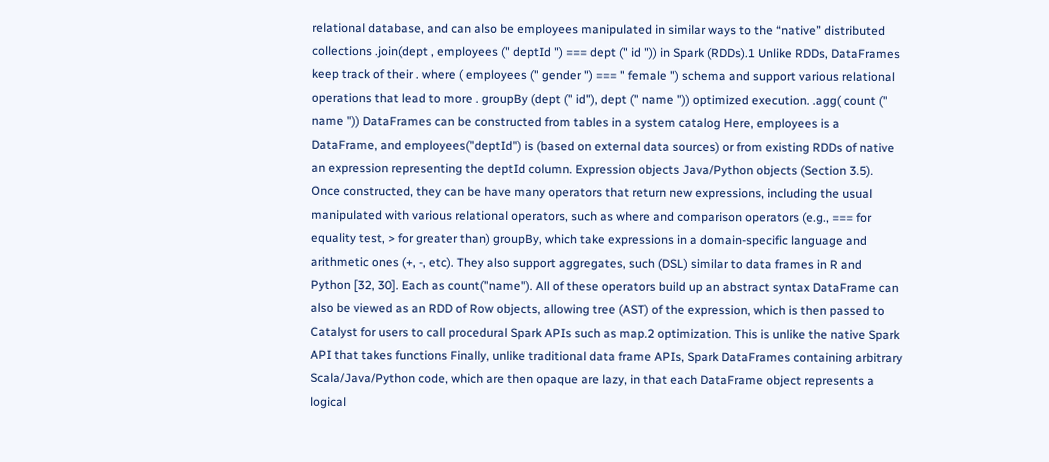relational database, and can also be employees manipulated in similar ways to the “native” distributed collections .join(dept , employees (" deptId ") === dept (" id ")) in Spark (RDDs).1 Unlike RDDs, DataFrames keep track of their . where ( employees (" gender ") === " female ") schema and support various relational operations that lead to more . groupBy (dept (" id"), dept (" name ")) optimized execution. .agg( count (" name ")) DataFrames can be constructed from tables in a system catalog Here, employees is a DataFrame, and employees("deptId") is (based on external data sources) or from existing RDDs of native an expression representing the deptId column. Expression objects Java/Python objects (Section 3.5). Once constructed, they can be have many operators that return new expressions, including the usual manipulated with various relational operators, such as where and comparison operators (e.g., === for equality test, > for greater than) groupBy, which take expressions in a domain-specific language and arithmetic ones (+, -, etc). They also support aggregates, such (DSL) similar to data frames in R and Python [32, 30]. Each as count("name"). All of these operators build up an abstract syntax DataFrame can also be viewed as an RDD of Row objects, allowing tree (AST) of the expression, which is then passed to Catalyst for users to call procedural Spark APIs such as map.2 optimization. This is unlike the native Spark API that takes functions Finally, unlike traditional data frame APIs, Spark DataFrames containing arbitrary Scala/Java/Python code, which are then opaque are lazy, in that each DataFrame object represents a logical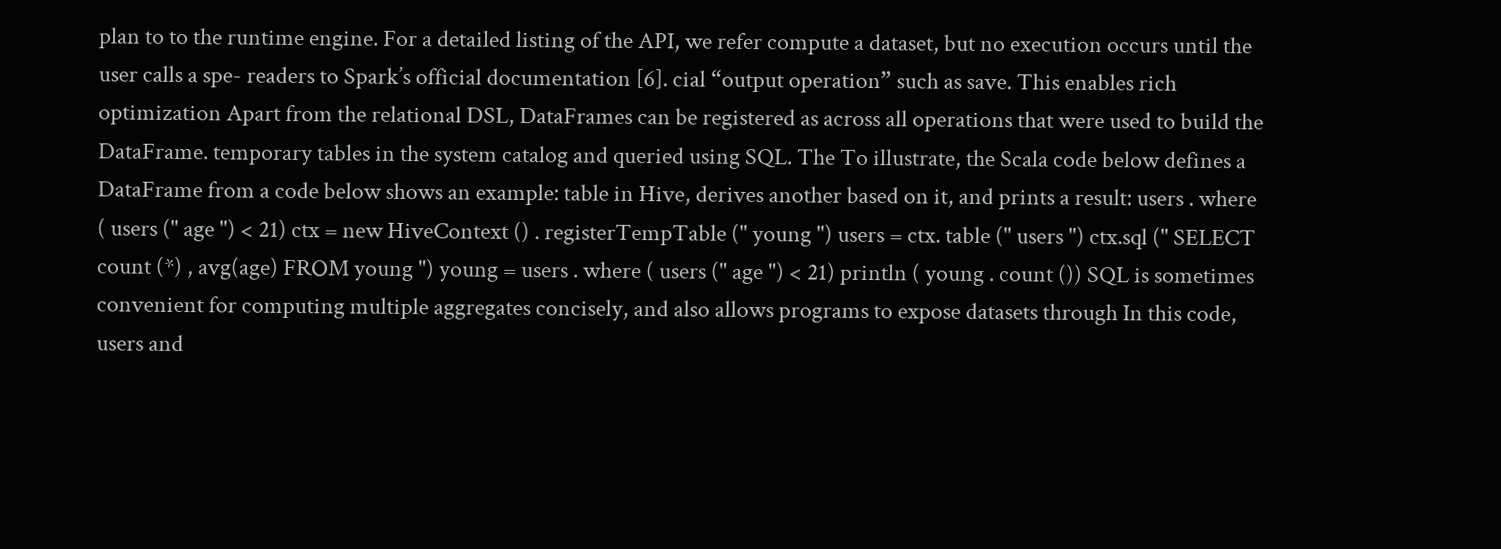plan to to the runtime engine. For a detailed listing of the API, we refer compute a dataset, but no execution occurs until the user calls a spe- readers to Spark’s official documentation [6]. cial “output operation” such as save. This enables rich optimization Apart from the relational DSL, DataFrames can be registered as across all operations that were used to build the DataFrame. temporary tables in the system catalog and queried using SQL. The To illustrate, the Scala code below defines a DataFrame from a code below shows an example: table in Hive, derives another based on it, and prints a result: users . where ( users (" age ") < 21) ctx = new HiveContext () . registerTempTable (" young ") users = ctx. table (" users ") ctx.sql (" SELECT count (*) , avg(age) FROM young ") young = users . where ( users (" age ") < 21) println ( young . count ()) SQL is sometimes convenient for computing multiple aggregates concisely, and also allows programs to expose datasets through In this code, users and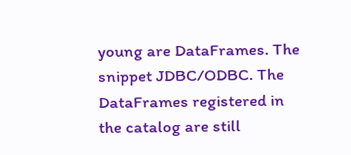young are DataFrames. The snippet JDBC/ODBC. The DataFrames registered in the catalog are still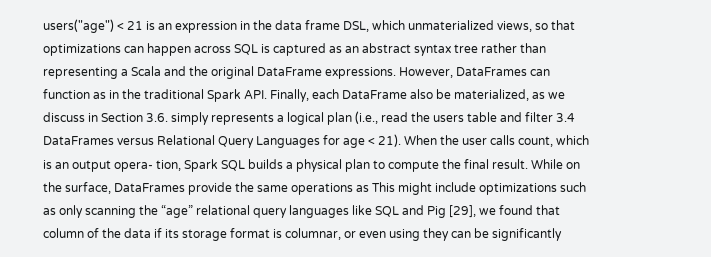users("age") < 21 is an expression in the data frame DSL, which unmaterialized views, so that optimizations can happen across SQL is captured as an abstract syntax tree rather than representing a Scala and the original DataFrame expressions. However, DataFrames can function as in the traditional Spark API. Finally, each DataFrame also be materialized, as we discuss in Section 3.6. simply represents a logical plan (i.e., read the users table and filter 3.4 DataFrames versus Relational Query Languages for age < 21). When the user calls count, which is an output opera- tion, Spark SQL builds a physical plan to compute the final result. While on the surface, DataFrames provide the same operations as This might include optimizations such as only scanning the “age” relational query languages like SQL and Pig [29], we found that column of the data if its storage format is columnar, or even using they can be significantly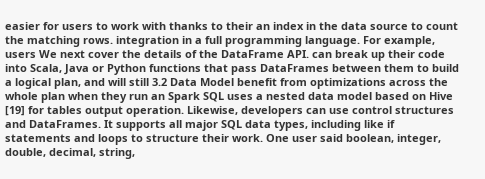easier for users to work with thanks to their an index in the data source to count the matching rows. integration in a full programming language. For example, users We next cover the details of the DataFrame API. can break up their code into Scala, Java or Python functions that pass DataFrames between them to build a logical plan, and will still 3.2 Data Model benefit from optimizations across the whole plan when they run an Spark SQL uses a nested data model based on Hive [19] for tables output operation. Likewise, developers can use control structures and DataFrames. It supports all major SQL data types, including like if statements and loops to structure their work. One user said boolean, integer, double, decimal, string,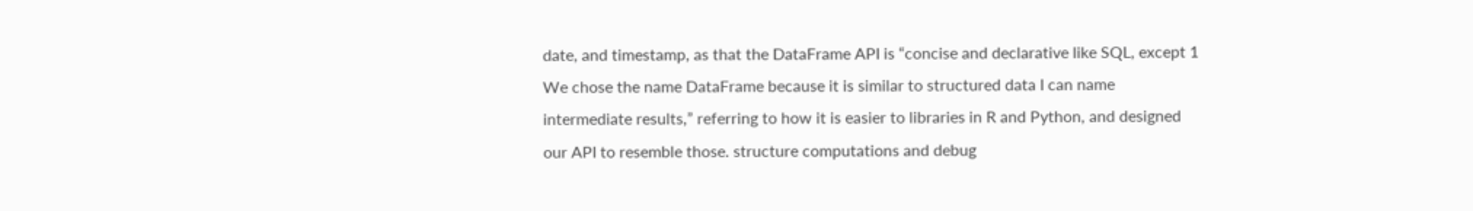date, and timestamp, as that the DataFrame API is “concise and declarative like SQL, except 1 We chose the name DataFrame because it is similar to structured data I can name intermediate results,” referring to how it is easier to libraries in R and Python, and designed our API to resemble those. structure computations and debug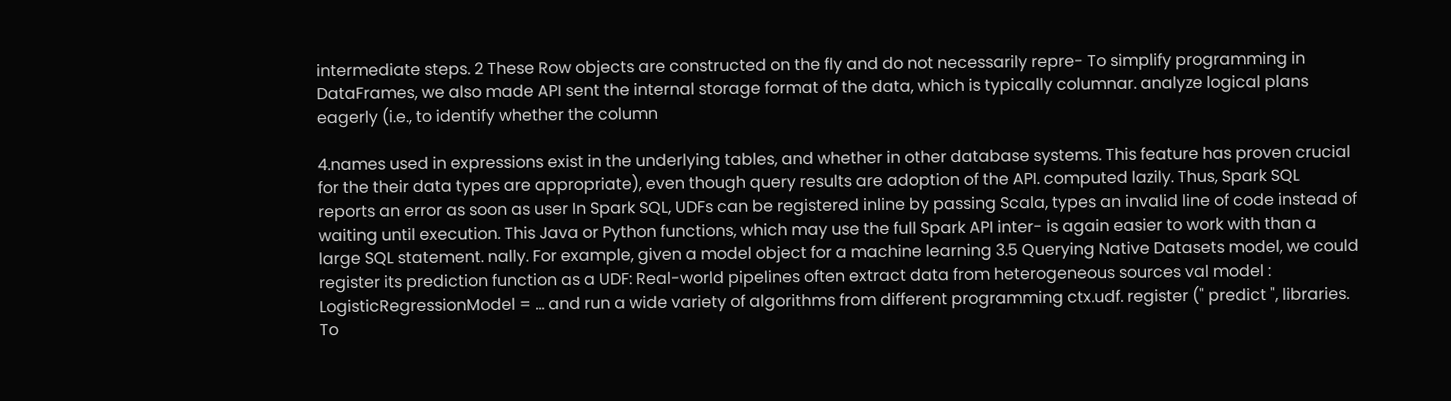intermediate steps. 2 These Row objects are constructed on the fly and do not necessarily repre- To simplify programming in DataFrames, we also made API sent the internal storage format of the data, which is typically columnar. analyze logical plans eagerly (i.e., to identify whether the column

4.names used in expressions exist in the underlying tables, and whether in other database systems. This feature has proven crucial for the their data types are appropriate), even though query results are adoption of the API. computed lazily. Thus, Spark SQL reports an error as soon as user In Spark SQL, UDFs can be registered inline by passing Scala, types an invalid line of code instead of waiting until execution. This Java or Python functions, which may use the full Spark API inter- is again easier to work with than a large SQL statement. nally. For example, given a model object for a machine learning 3.5 Querying Native Datasets model, we could register its prediction function as a UDF: Real-world pipelines often extract data from heterogeneous sources val model : LogisticRegressionModel = ... and run a wide variety of algorithms from different programming ctx.udf. register (" predict ", libraries. To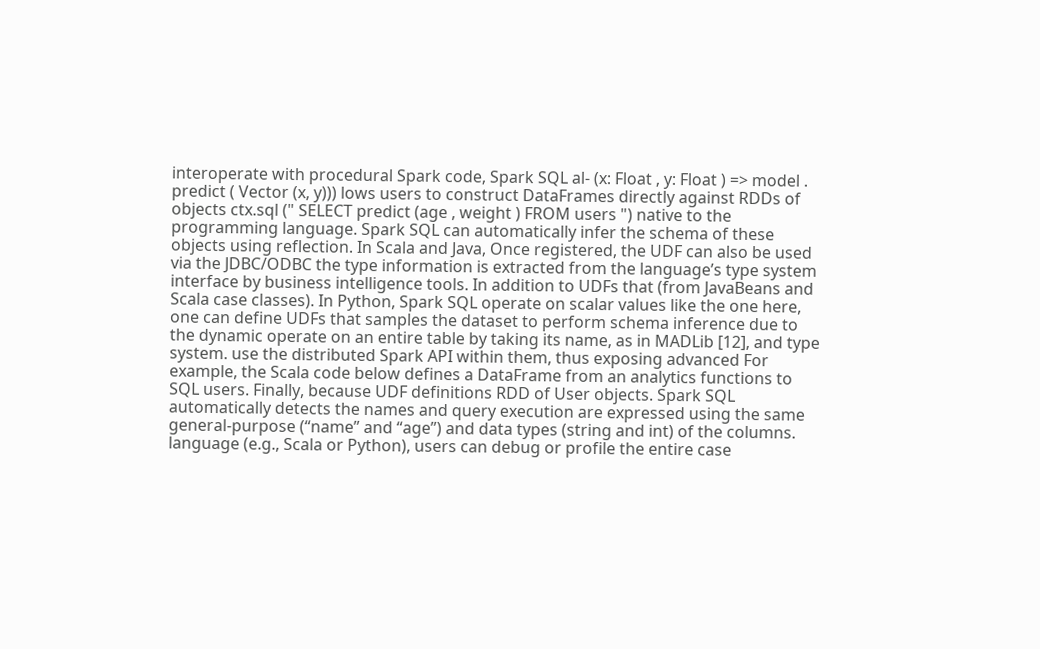interoperate with procedural Spark code, Spark SQL al- (x: Float , y: Float ) => model . predict ( Vector (x, y))) lows users to construct DataFrames directly against RDDs of objects ctx.sql (" SELECT predict (age , weight ) FROM users ") native to the programming language. Spark SQL can automatically infer the schema of these objects using reflection. In Scala and Java, Once registered, the UDF can also be used via the JDBC/ODBC the type information is extracted from the language’s type system interface by business intelligence tools. In addition to UDFs that (from JavaBeans and Scala case classes). In Python, Spark SQL operate on scalar values like the one here, one can define UDFs that samples the dataset to perform schema inference due to the dynamic operate on an entire table by taking its name, as in MADLib [12], and type system. use the distributed Spark API within them, thus exposing advanced For example, the Scala code below defines a DataFrame from an analytics functions to SQL users. Finally, because UDF definitions RDD of User objects. Spark SQL automatically detects the names and query execution are expressed using the same general-purpose (“name” and “age”) and data types (string and int) of the columns. language (e.g., Scala or Python), users can debug or profile the entire case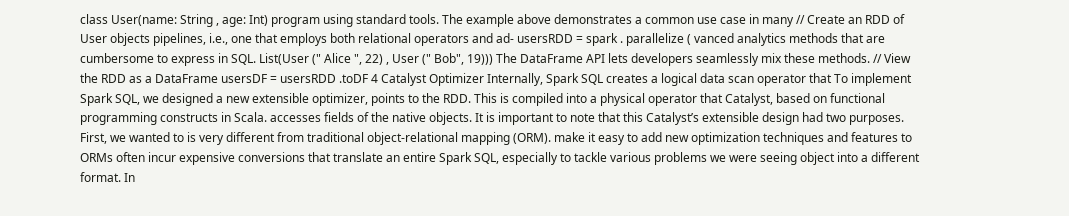class User(name: String , age: Int) program using standard tools. The example above demonstrates a common use case in many // Create an RDD of User objects pipelines, i.e., one that employs both relational operators and ad- usersRDD = spark . parallelize ( vanced analytics methods that are cumbersome to express in SQL. List(User (" Alice ", 22) , User (" Bob", 19))) The DataFrame API lets developers seamlessly mix these methods. // View the RDD as a DataFrame usersDF = usersRDD .toDF 4 Catalyst Optimizer Internally, Spark SQL creates a logical data scan operator that To implement Spark SQL, we designed a new extensible optimizer, points to the RDD. This is compiled into a physical operator that Catalyst, based on functional programming constructs in Scala. accesses fields of the native objects. It is important to note that this Catalyst’s extensible design had two purposes. First, we wanted to is very different from traditional object-relational mapping (ORM). make it easy to add new optimization techniques and features to ORMs often incur expensive conversions that translate an entire Spark SQL, especially to tackle various problems we were seeing object into a different format. In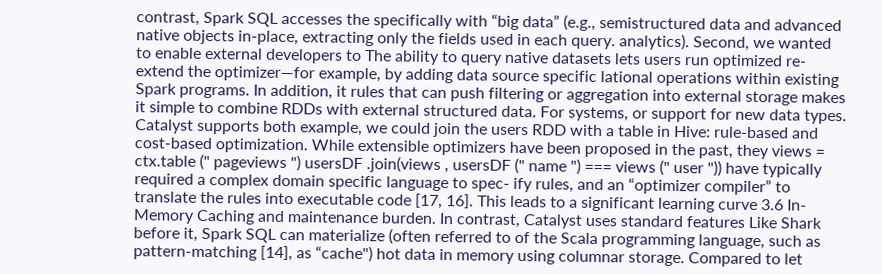contrast, Spark SQL accesses the specifically with “big data” (e.g., semistructured data and advanced native objects in-place, extracting only the fields used in each query. analytics). Second, we wanted to enable external developers to The ability to query native datasets lets users run optimized re- extend the optimizer—for example, by adding data source specific lational operations within existing Spark programs. In addition, it rules that can push filtering or aggregation into external storage makes it simple to combine RDDs with external structured data. For systems, or support for new data types. Catalyst supports both example, we could join the users RDD with a table in Hive: rule-based and cost-based optimization. While extensible optimizers have been proposed in the past, they views = ctx.table (" pageviews ") usersDF .join(views , usersDF (" name ") === views (" user ")) have typically required a complex domain specific language to spec- ify rules, and an “optimizer compiler” to translate the rules into executable code [17, 16]. This leads to a significant learning curve 3.6 In-Memory Caching and maintenance burden. In contrast, Catalyst uses standard features Like Shark before it, Spark SQL can materialize (often referred to of the Scala programming language, such as pattern-matching [14], as “cache") hot data in memory using columnar storage. Compared to let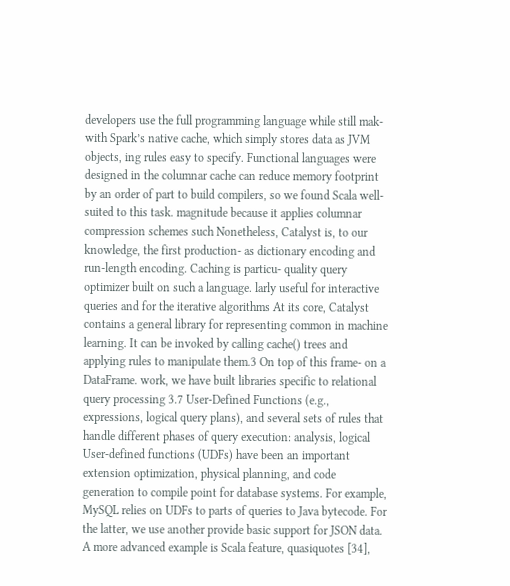developers use the full programming language while still mak- with Spark’s native cache, which simply stores data as JVM objects, ing rules easy to specify. Functional languages were designed in the columnar cache can reduce memory footprint by an order of part to build compilers, so we found Scala well-suited to this task. magnitude because it applies columnar compression schemes such Nonetheless, Catalyst is, to our knowledge, the first production- as dictionary encoding and run-length encoding. Caching is particu- quality query optimizer built on such a language. larly useful for interactive queries and for the iterative algorithms At its core, Catalyst contains a general library for representing common in machine learning. It can be invoked by calling cache() trees and applying rules to manipulate them.3 On top of this frame- on a DataFrame. work, we have built libraries specific to relational query processing 3.7 User-Defined Functions (e.g., expressions, logical query plans), and several sets of rules that handle different phases of query execution: analysis, logical User-defined functions (UDFs) have been an important extension optimization, physical planning, and code generation to compile point for database systems. For example, MySQL relies on UDFs to parts of queries to Java bytecode. For the latter, we use another provide basic support for JSON data. A more advanced example is Scala feature, quasiquotes [34],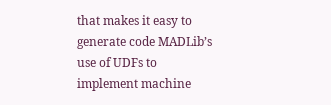that makes it easy to generate code MADLib’s use of UDFs to implement machine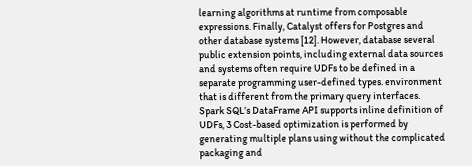learning algorithms at runtime from composable expressions. Finally, Catalyst offers for Postgres and other database systems [12]. However, database several public extension points, including external data sources and systems often require UDFs to be defined in a separate programming user-defined types. environment that is different from the primary query interfaces. Spark SQL’s DataFrame API supports inline definition of UDFs, 3 Cost-based optimization is performed by generating multiple plans using without the complicated packaging and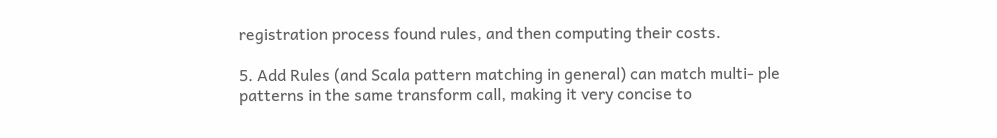registration process found rules, and then computing their costs.

5. Add Rules (and Scala pattern matching in general) can match multi- ple patterns in the same transform call, making it very concise to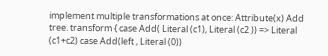implement multiple transformations at once: Attribute(x) Add tree. transform { case Add( Literal (c1), Literal (c2 )) => Literal (c1+c2) case Add(left , Literal (0))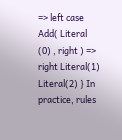=> left case Add( Literal (0) , right ) => right Literal(1) Literal(2) } In practice, rules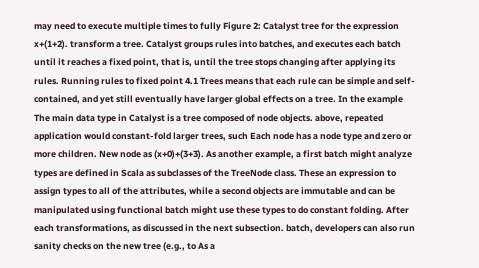may need to execute multiple times to fully Figure 2: Catalyst tree for the expression x+(1+2). transform a tree. Catalyst groups rules into batches, and executes each batch until it reaches a fixed point, that is, until the tree stops changing after applying its rules. Running rules to fixed point 4.1 Trees means that each rule can be simple and self-contained, and yet still eventually have larger global effects on a tree. In the example The main data type in Catalyst is a tree composed of node objects. above, repeated application would constant-fold larger trees, such Each node has a node type and zero or more children. New node as (x+0)+(3+3). As another example, a first batch might analyze types are defined in Scala as subclasses of the TreeNode class. These an expression to assign types to all of the attributes, while a second objects are immutable and can be manipulated using functional batch might use these types to do constant folding. After each transformations, as discussed in the next subsection. batch, developers can also run sanity checks on the new tree (e.g., to As a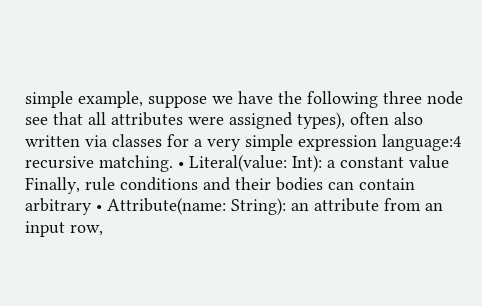simple example, suppose we have the following three node see that all attributes were assigned types), often also written via classes for a very simple expression language:4 recursive matching. • Literal(value: Int): a constant value Finally, rule conditions and their bodies can contain arbitrary • Attribute(name: String): an attribute from an input row,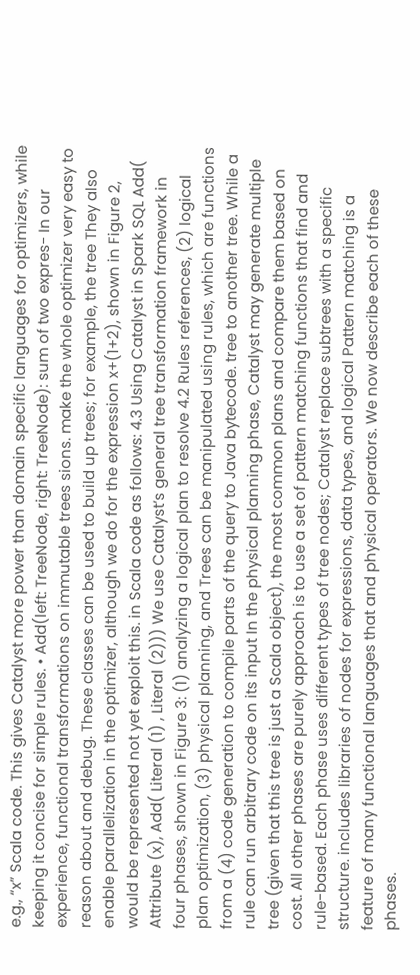e.g., “x” Scala code. This gives Catalyst more power than domain specific languages for optimizers, while keeping it concise for simple rules. • Add(left: TreeNode, right: TreeNode): sum of two expres- In our experience, functional transformations on immutable trees sions. make the whole optimizer very easy to reason about and debug. These classes can be used to build up trees; for example, the tree They also enable parallelization in the optimizer, although we do for the expression x+(1+2), shown in Figure 2, would be represented not yet exploit this. in Scala code as follows: 4.3 Using Catalyst in Spark SQL Add( Attribute (x), Add( Literal (1) , Literal (2))) We use Catalyst’s general tree transformation framework in four phases, shown in Figure 3: (1) analyzing a logical plan to resolve 4.2 Rules references, (2) logical plan optimization, (3) physical planning, and Trees can be manipulated using rules, which are functions from a (4) code generation to compile parts of the query to Java bytecode. tree to another tree. While a rule can run arbitrary code on its input In the physical planning phase, Catalyst may generate multiple tree (given that this tree is just a Scala object), the most common plans and compare them based on cost. All other phases are purely approach is to use a set of pattern matching functions that find and rule-based. Each phase uses different types of tree nodes; Catalyst replace subtrees with a specific structure. includes libraries of nodes for expressions, data types, and logical Pattern matching is a feature of many functional languages that and physical operators. We now describe each of these phases.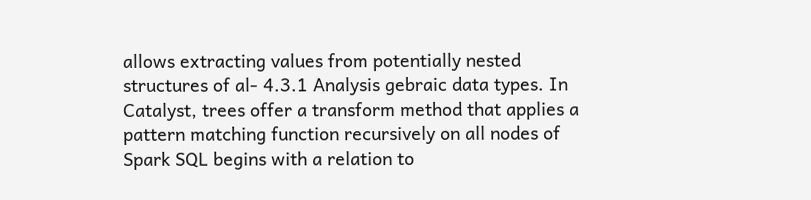allows extracting values from potentially nested structures of al- 4.3.1 Analysis gebraic data types. In Catalyst, trees offer a transform method that applies a pattern matching function recursively on all nodes of Spark SQL begins with a relation to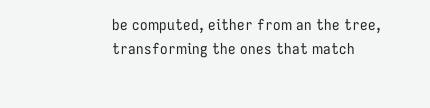be computed, either from an the tree, transforming the ones that match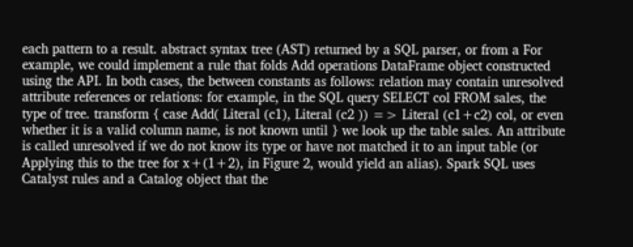each pattern to a result. abstract syntax tree (AST) returned by a SQL parser, or from a For example, we could implement a rule that folds Add operations DataFrame object constructed using the API. In both cases, the between constants as follows: relation may contain unresolved attribute references or relations: for example, in the SQL query SELECT col FROM sales, the type of tree. transform { case Add( Literal (c1), Literal (c2 )) => Literal (c1+c2) col, or even whether it is a valid column name, is not known until } we look up the table sales. An attribute is called unresolved if we do not know its type or have not matched it to an input table (or Applying this to the tree for x+(1+2), in Figure 2, would yield an alias). Spark SQL uses Catalyst rules and a Catalog object that the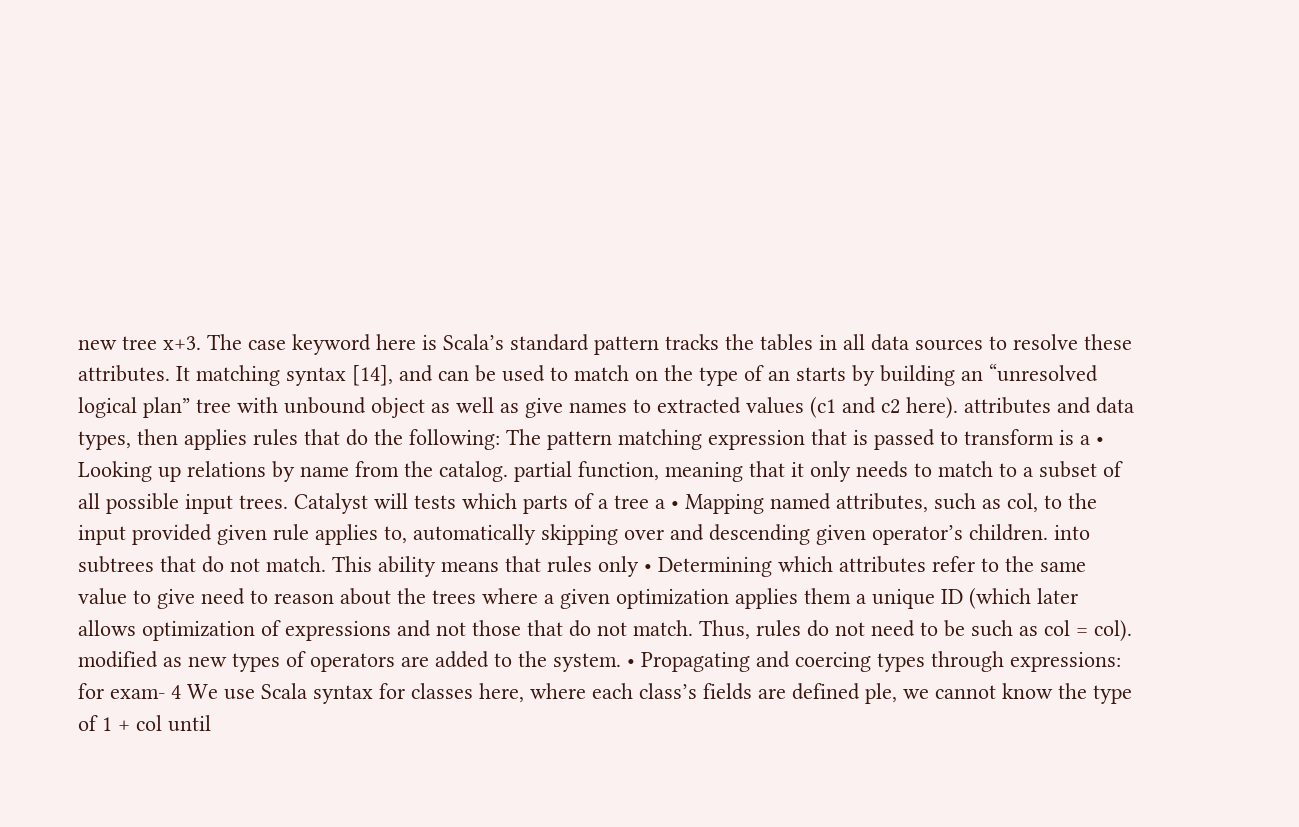new tree x+3. The case keyword here is Scala’s standard pattern tracks the tables in all data sources to resolve these attributes. It matching syntax [14], and can be used to match on the type of an starts by building an “unresolved logical plan” tree with unbound object as well as give names to extracted values (c1 and c2 here). attributes and data types, then applies rules that do the following: The pattern matching expression that is passed to transform is a • Looking up relations by name from the catalog. partial function, meaning that it only needs to match to a subset of all possible input trees. Catalyst will tests which parts of a tree a • Mapping named attributes, such as col, to the input provided given rule applies to, automatically skipping over and descending given operator’s children. into subtrees that do not match. This ability means that rules only • Determining which attributes refer to the same value to give need to reason about the trees where a given optimization applies them a unique ID (which later allows optimization of expressions and not those that do not match. Thus, rules do not need to be such as col = col). modified as new types of operators are added to the system. • Propagating and coercing types through expressions: for exam- 4 We use Scala syntax for classes here, where each class’s fields are defined ple, we cannot know the type of 1 + col until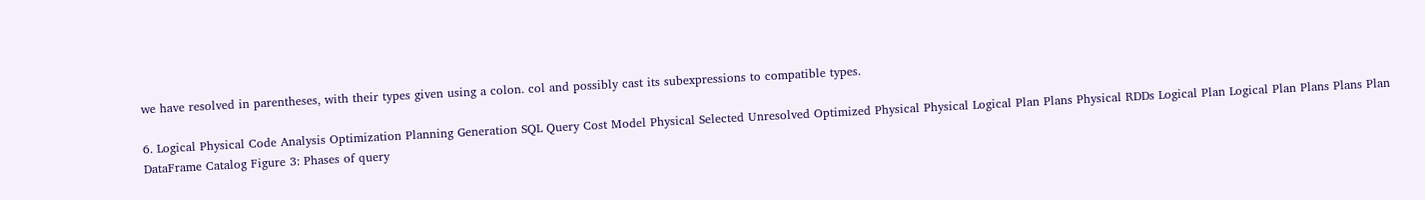we have resolved in parentheses, with their types given using a colon. col and possibly cast its subexpressions to compatible types.

6. Logical Physical Code Analysis Optimization Planning Generation SQL Query Cost Model Physical Selected Unresolved Optimized Physical Physical Logical Plan Plans Physical RDDs Logical Plan Logical Plan Plans Plans Plan DataFrame Catalog Figure 3: Phases of query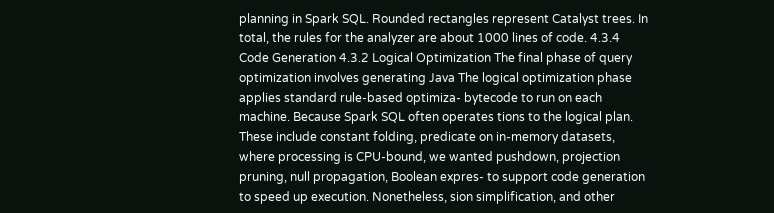planning in Spark SQL. Rounded rectangles represent Catalyst trees. In total, the rules for the analyzer are about 1000 lines of code. 4.3.4 Code Generation 4.3.2 Logical Optimization The final phase of query optimization involves generating Java The logical optimization phase applies standard rule-based optimiza- bytecode to run on each machine. Because Spark SQL often operates tions to the logical plan. These include constant folding, predicate on in-memory datasets, where processing is CPU-bound, we wanted pushdown, projection pruning, null propagation, Boolean expres- to support code generation to speed up execution. Nonetheless, sion simplification, and other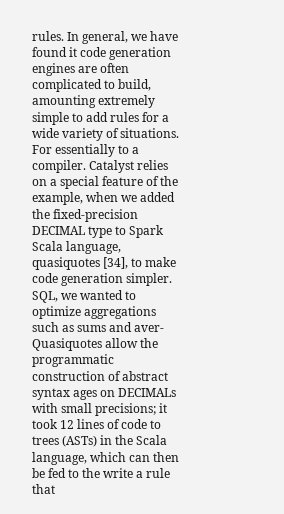rules. In general, we have found it code generation engines are often complicated to build, amounting extremely simple to add rules for a wide variety of situations. For essentially to a compiler. Catalyst relies on a special feature of the example, when we added the fixed-precision DECIMAL type to Spark Scala language, quasiquotes [34], to make code generation simpler. SQL, we wanted to optimize aggregations such as sums and aver- Quasiquotes allow the programmatic construction of abstract syntax ages on DECIMALs with small precisions; it took 12 lines of code to trees (ASTs) in the Scala language, which can then be fed to the write a rule that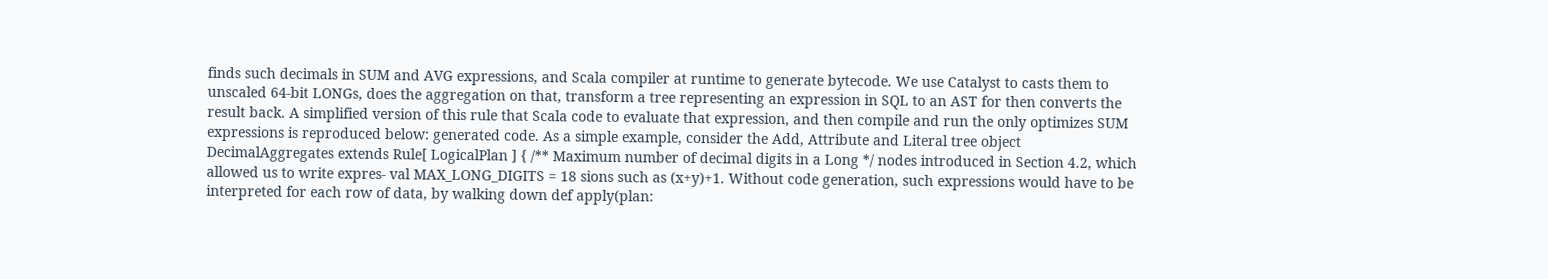finds such decimals in SUM and AVG expressions, and Scala compiler at runtime to generate bytecode. We use Catalyst to casts them to unscaled 64-bit LONGs, does the aggregation on that, transform a tree representing an expression in SQL to an AST for then converts the result back. A simplified version of this rule that Scala code to evaluate that expression, and then compile and run the only optimizes SUM expressions is reproduced below: generated code. As a simple example, consider the Add, Attribute and Literal tree object DecimalAggregates extends Rule[ LogicalPlan ] { /** Maximum number of decimal digits in a Long */ nodes introduced in Section 4.2, which allowed us to write expres- val MAX_LONG_DIGITS = 18 sions such as (x+y)+1. Without code generation, such expressions would have to be interpreted for each row of data, by walking down def apply(plan: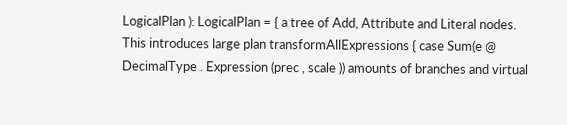LogicalPlan ): LogicalPlan = { a tree of Add, Attribute and Literal nodes. This introduces large plan transformAllExpressions { case Sum(e @ DecimalType . Expression (prec , scale )) amounts of branches and virtual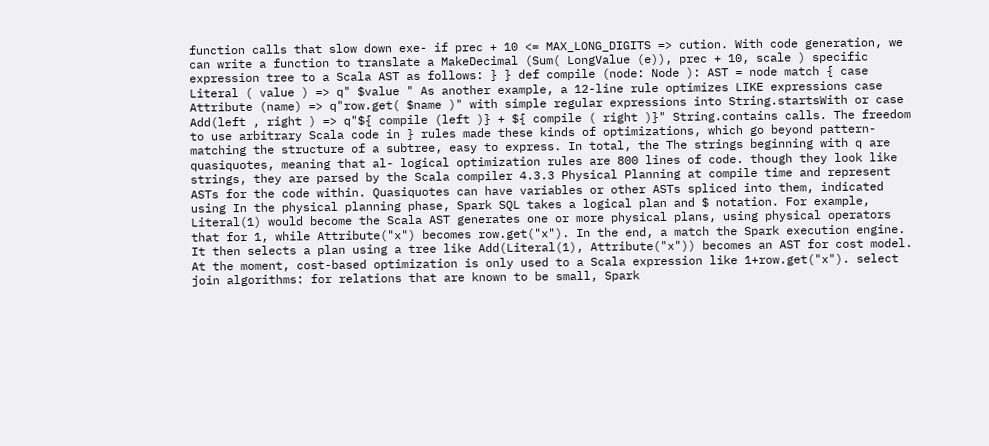function calls that slow down exe- if prec + 10 <= MAX_LONG_DIGITS => cution. With code generation, we can write a function to translate a MakeDecimal (Sum( LongValue (e)), prec + 10, scale ) specific expression tree to a Scala AST as follows: } } def compile (node: Node ): AST = node match { case Literal ( value ) => q" $value " As another example, a 12-line rule optimizes LIKE expressions case Attribute (name) => q"row.get( $name )" with simple regular expressions into String.startsWith or case Add(left , right ) => q"${ compile (left )} + ${ compile ( right )}" String.contains calls. The freedom to use arbitrary Scala code in } rules made these kinds of optimizations, which go beyond pattern- matching the structure of a subtree, easy to express. In total, the The strings beginning with q are quasiquotes, meaning that al- logical optimization rules are 800 lines of code. though they look like strings, they are parsed by the Scala compiler 4.3.3 Physical Planning at compile time and represent ASTs for the code within. Quasiquotes can have variables or other ASTs spliced into them, indicated using In the physical planning phase, Spark SQL takes a logical plan and $ notation. For example, Literal(1) would become the Scala AST generates one or more physical plans, using physical operators that for 1, while Attribute("x") becomes row.get("x"). In the end, a match the Spark execution engine. It then selects a plan using a tree like Add(Literal(1), Attribute("x")) becomes an AST for cost model. At the moment, cost-based optimization is only used to a Scala expression like 1+row.get("x"). select join algorithms: for relations that are known to be small, Spark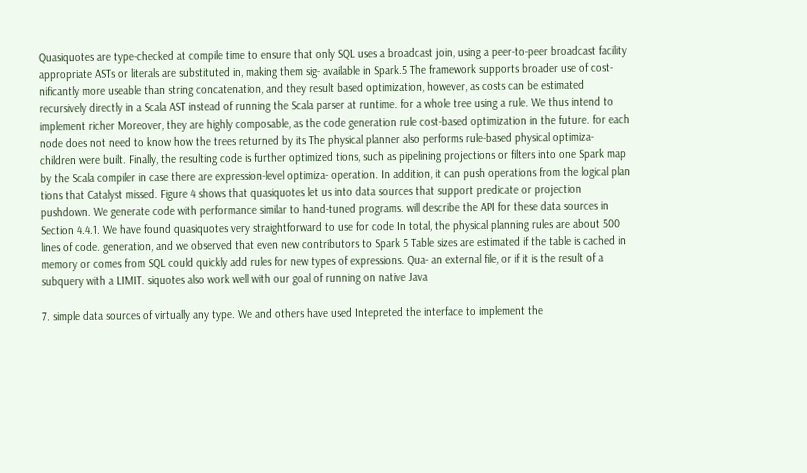Quasiquotes are type-checked at compile time to ensure that only SQL uses a broadcast join, using a peer-to-peer broadcast facility appropriate ASTs or literals are substituted in, making them sig- available in Spark.5 The framework supports broader use of cost- nificantly more useable than string concatenation, and they result based optimization, however, as costs can be estimated recursively directly in a Scala AST instead of running the Scala parser at runtime. for a whole tree using a rule. We thus intend to implement richer Moreover, they are highly composable, as the code generation rule cost-based optimization in the future. for each node does not need to know how the trees returned by its The physical planner also performs rule-based physical optimiza- children were built. Finally, the resulting code is further optimized tions, such as pipelining projections or filters into one Spark map by the Scala compiler in case there are expression-level optimiza- operation. In addition, it can push operations from the logical plan tions that Catalyst missed. Figure 4 shows that quasiquotes let us into data sources that support predicate or projection pushdown. We generate code with performance similar to hand-tuned programs. will describe the API for these data sources in Section 4.4.1. We have found quasiquotes very straightforward to use for code In total, the physical planning rules are about 500 lines of code. generation, and we observed that even new contributors to Spark 5 Table sizes are estimated if the table is cached in memory or comes from SQL could quickly add rules for new types of expressions. Qua- an external file, or if it is the result of a subquery with a LIMIT. siquotes also work well with our goal of running on native Java

7. simple data sources of virtually any type. We and others have used Intepreted the interface to implement the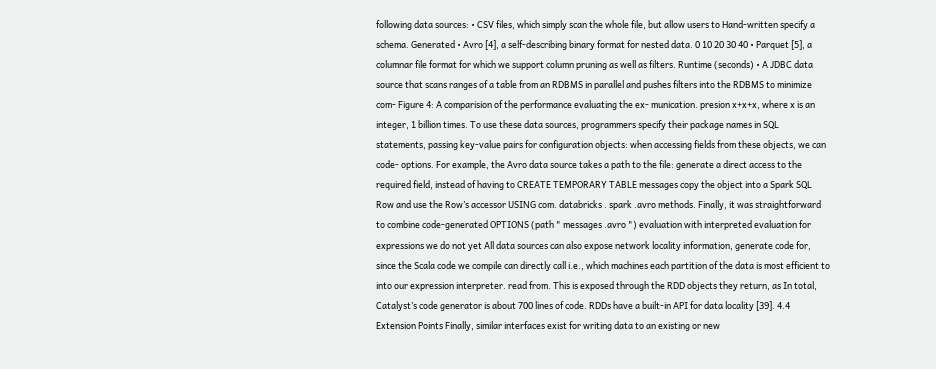following data sources: • CSV files, which simply scan the whole file, but allow users to Hand-written specify a schema. Generated • Avro [4], a self-describing binary format for nested data. 0 10 20 30 40 • Parquet [5], a columnar file format for which we support column pruning as well as filters. Runtime (seconds) • A JDBC data source that scans ranges of a table from an RDBMS in parallel and pushes filters into the RDBMS to minimize com- Figure 4: A comparision of the performance evaluating the ex- munication. presion x+x+x, where x is an integer, 1 billion times. To use these data sources, programmers specify their package names in SQL statements, passing key-value pairs for configuration objects: when accessing fields from these objects, we can code- options. For example, the Avro data source takes a path to the file: generate a direct access to the required field, instead of having to CREATE TEMPORARY TABLE messages copy the object into a Spark SQL Row and use the Row’s accessor USING com. databricks . spark .avro methods. Finally, it was straightforward to combine code-generated OPTIONS (path " messages .avro ") evaluation with interpreted evaluation for expressions we do not yet All data sources can also expose network locality information, generate code for, since the Scala code we compile can directly call i.e., which machines each partition of the data is most efficient to into our expression interpreter. read from. This is exposed through the RDD objects they return, as In total, Catalyst’s code generator is about 700 lines of code. RDDs have a built-in API for data locality [39]. 4.4 Extension Points Finally, similar interfaces exist for writing data to an existing or new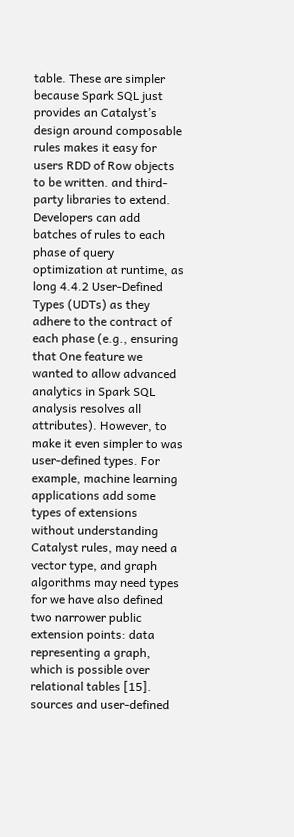table. These are simpler because Spark SQL just provides an Catalyst’s design around composable rules makes it easy for users RDD of Row objects to be written. and third-party libraries to extend. Developers can add batches of rules to each phase of query optimization at runtime, as long 4.4.2 User-Defined Types (UDTs) as they adhere to the contract of each phase (e.g., ensuring that One feature we wanted to allow advanced analytics in Spark SQL analysis resolves all attributes). However, to make it even simpler to was user-defined types. For example, machine learning applications add some types of extensions without understanding Catalyst rules, may need a vector type, and graph algorithms may need types for we have also defined two narrower public extension points: data representing a graph, which is possible over relational tables [15]. sources and user-defined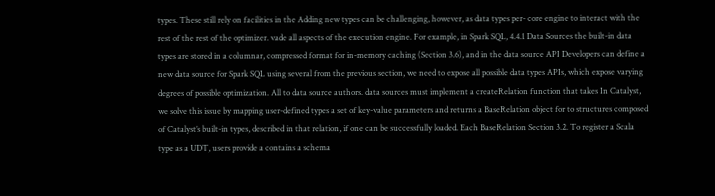types. These still rely on facilities in the Adding new types can be challenging, however, as data types per- core engine to interact with the rest of the rest of the optimizer. vade all aspects of the execution engine. For example, in Spark SQL, 4.4.1 Data Sources the built-in data types are stored in a columnar, compressed format for in-memory caching (Section 3.6), and in the data source API Developers can define a new data source for Spark SQL using several from the previous section, we need to expose all possible data types APIs, which expose varying degrees of possible optimization. All to data source authors. data sources must implement a createRelation function that takes In Catalyst, we solve this issue by mapping user-defined types a set of key-value parameters and returns a BaseRelation object for to structures composed of Catalyst’s built-in types, described in that relation, if one can be successfully loaded. Each BaseRelation Section 3.2. To register a Scala type as a UDT, users provide a contains a schema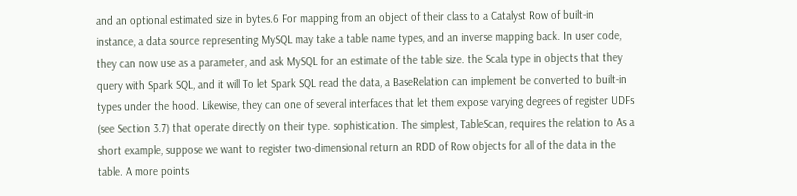and an optional estimated size in bytes.6 For mapping from an object of their class to a Catalyst Row of built-in instance, a data source representing MySQL may take a table name types, and an inverse mapping back. In user code, they can now use as a parameter, and ask MySQL for an estimate of the table size. the Scala type in objects that they query with Spark SQL, and it will To let Spark SQL read the data, a BaseRelation can implement be converted to built-in types under the hood. Likewise, they can one of several interfaces that let them expose varying degrees of register UDFs (see Section 3.7) that operate directly on their type. sophistication. The simplest, TableScan, requires the relation to As a short example, suppose we want to register two-dimensional return an RDD of Row objects for all of the data in the table. A more points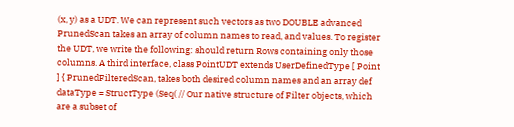(x, y) as a UDT. We can represent such vectors as two DOUBLE advanced PrunedScan takes an array of column names to read, and values. To register the UDT, we write the following: should return Rows containing only those columns. A third interface, class PointUDT extends UserDefinedType [ Point ] { PrunedFilteredScan, takes both desired column names and an array def dataType = StructType (Seq( // Our native structure of Filter objects, which are a subset of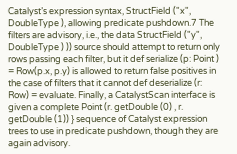Catalyst’s expression syntax, StructField ("x", DoubleType ), allowing predicate pushdown.7 The filters are advisory, i.e., the data StructField ("y", DoubleType ) )) source should attempt to return only rows passing each filter, but it def serialize (p: Point ) = Row(p.x, p.y) is allowed to return false positives in the case of filters that it cannot def deserialize (r: Row) = evaluate. Finally, a CatalystScan interface is given a complete Point (r. getDouble (0) , r. getDouble (1)) } sequence of Catalyst expression trees to use in predicate pushdown, though they are again advisory.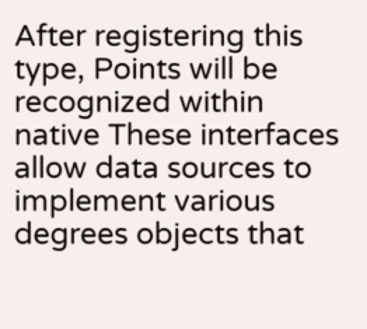After registering this type, Points will be recognized within native These interfaces allow data sources to implement various degrees objects that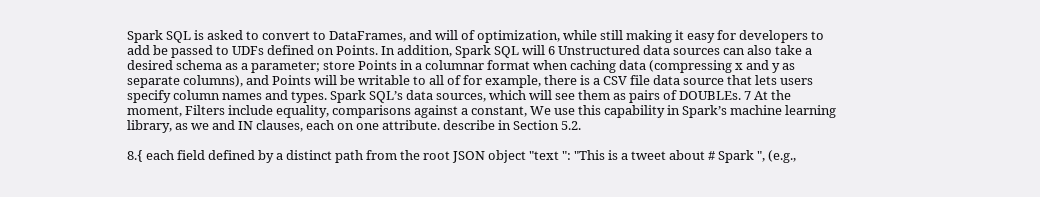Spark SQL is asked to convert to DataFrames, and will of optimization, while still making it easy for developers to add be passed to UDFs defined on Points. In addition, Spark SQL will 6 Unstructured data sources can also take a desired schema as a parameter; store Points in a columnar format when caching data (compressing x and y as separate columns), and Points will be writable to all of for example, there is a CSV file data source that lets users specify column names and types. Spark SQL’s data sources, which will see them as pairs of DOUBLEs. 7 At the moment, Filters include equality, comparisons against a constant, We use this capability in Spark’s machine learning library, as we and IN clauses, each on one attribute. describe in Section 5.2.

8.{ each field defined by a distinct path from the root JSON object "text ": "This is a tweet about # Spark ", (e.g.,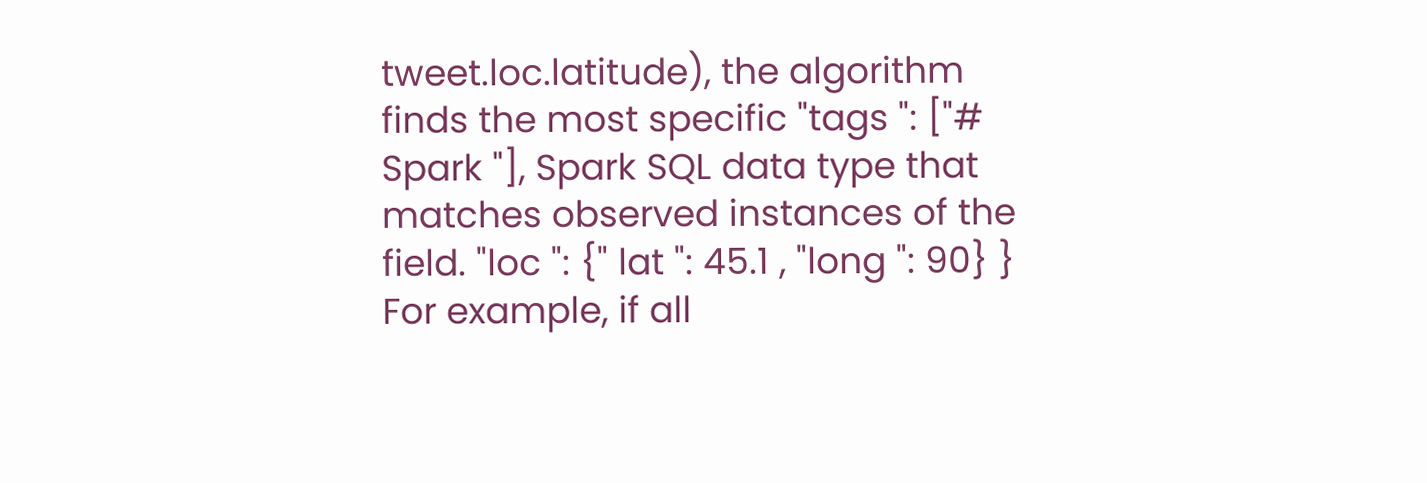tweet.loc.latitude), the algorithm finds the most specific "tags ": ["# Spark "], Spark SQL data type that matches observed instances of the field. "loc ": {" lat ": 45.1 , "long ": 90} } For example, if all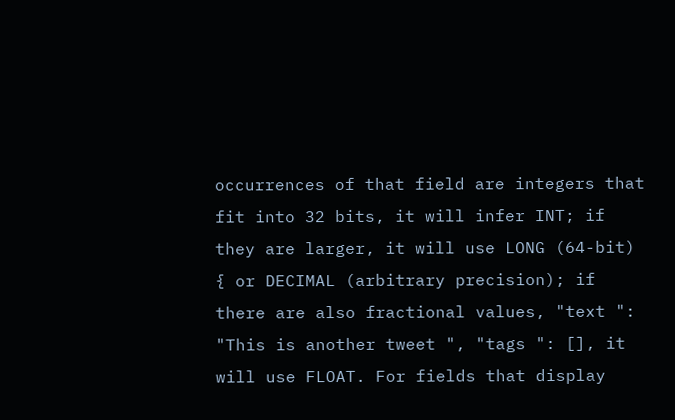occurrences of that field are integers that fit into 32 bits, it will infer INT; if they are larger, it will use LONG (64-bit) { or DECIMAL (arbitrary precision); if there are also fractional values, "text ": "This is another tweet ", "tags ": [], it will use FLOAT. For fields that display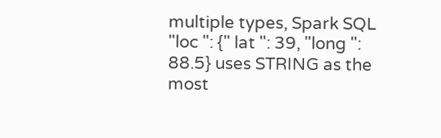multiple types, Spark SQL "loc ": {" lat ": 39, "long ": 88.5} uses STRING as the most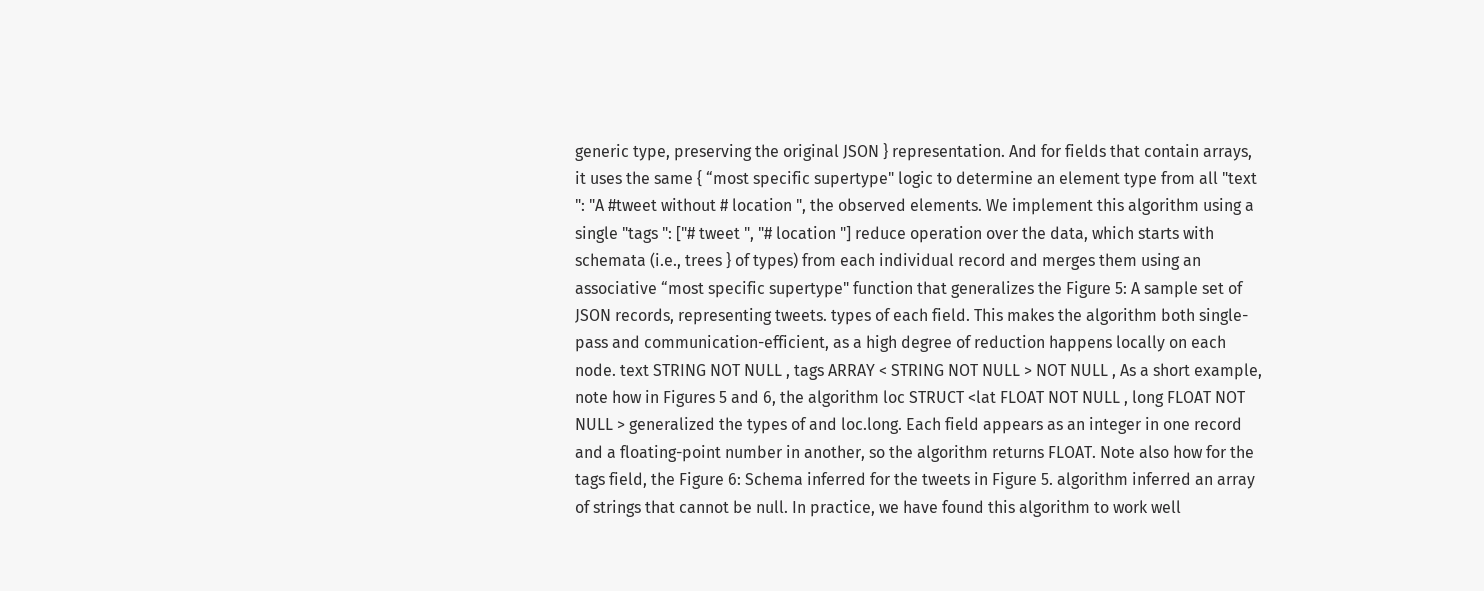generic type, preserving the original JSON } representation. And for fields that contain arrays, it uses the same { “most specific supertype" logic to determine an element type from all "text ": "A #tweet without # location ", the observed elements. We implement this algorithm using a single "tags ": ["# tweet ", "# location "] reduce operation over the data, which starts with schemata (i.e., trees } of types) from each individual record and merges them using an associative “most specific supertype" function that generalizes the Figure 5: A sample set of JSON records, representing tweets. types of each field. This makes the algorithm both single-pass and communication-efficient, as a high degree of reduction happens locally on each node. text STRING NOT NULL , tags ARRAY < STRING NOT NULL > NOT NULL , As a short example, note how in Figures 5 and 6, the algorithm loc STRUCT <lat FLOAT NOT NULL , long FLOAT NOT NULL > generalized the types of and loc.long. Each field appears as an integer in one record and a floating-point number in another, so the algorithm returns FLOAT. Note also how for the tags field, the Figure 6: Schema inferred for the tweets in Figure 5. algorithm inferred an array of strings that cannot be null. In practice, we have found this algorithm to work well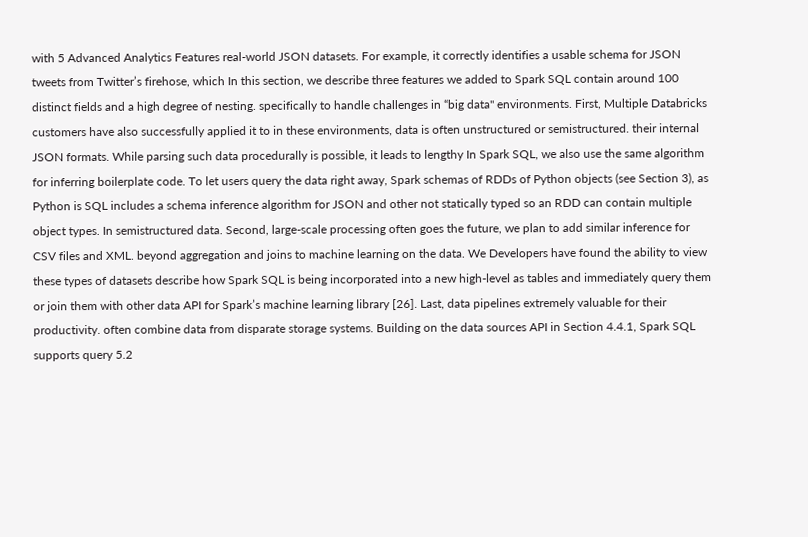with 5 Advanced Analytics Features real-world JSON datasets. For example, it correctly identifies a usable schema for JSON tweets from Twitter’s firehose, which In this section, we describe three features we added to Spark SQL contain around 100 distinct fields and a high degree of nesting. specifically to handle challenges in “big data" environments. First, Multiple Databricks customers have also successfully applied it to in these environments, data is often unstructured or semistructured. their internal JSON formats. While parsing such data procedurally is possible, it leads to lengthy In Spark SQL, we also use the same algorithm for inferring boilerplate code. To let users query the data right away, Spark schemas of RDDs of Python objects (see Section 3), as Python is SQL includes a schema inference algorithm for JSON and other not statically typed so an RDD can contain multiple object types. In semistructured data. Second, large-scale processing often goes the future, we plan to add similar inference for CSV files and XML. beyond aggregation and joins to machine learning on the data. We Developers have found the ability to view these types of datasets describe how Spark SQL is being incorporated into a new high-level as tables and immediately query them or join them with other data API for Spark’s machine learning library [26]. Last, data pipelines extremely valuable for their productivity. often combine data from disparate storage systems. Building on the data sources API in Section 4.4.1, Spark SQL supports query 5.2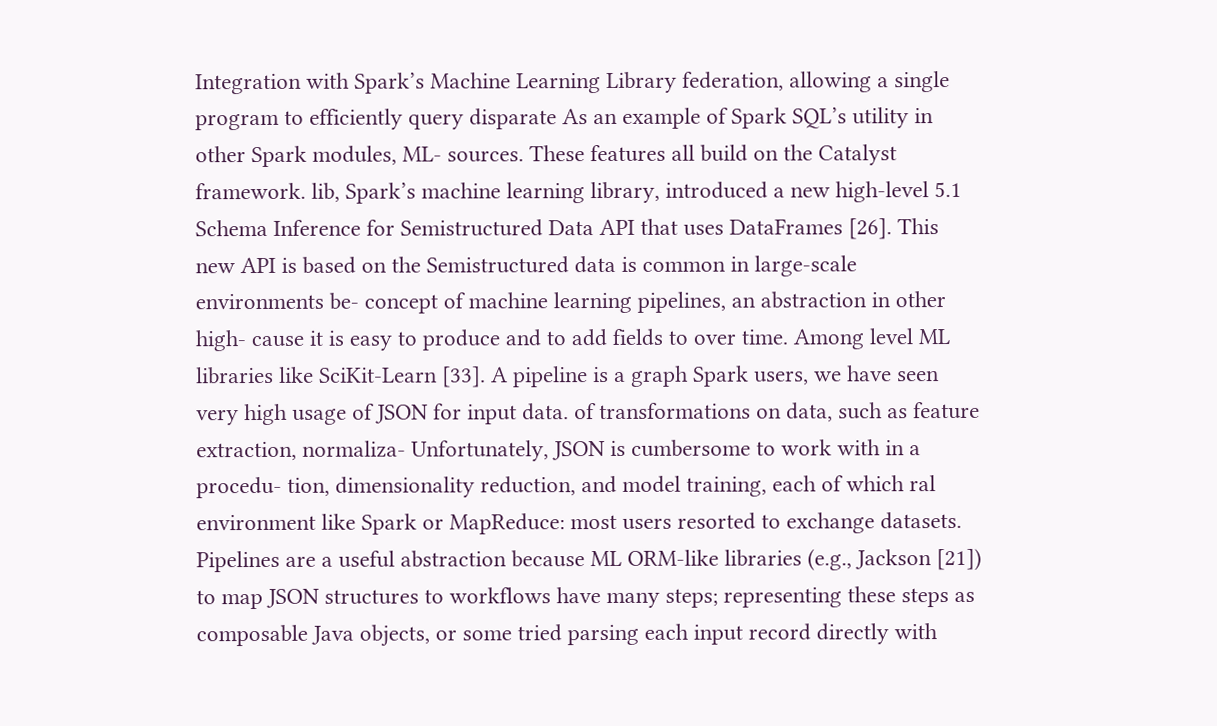Integration with Spark’s Machine Learning Library federation, allowing a single program to efficiently query disparate As an example of Spark SQL’s utility in other Spark modules, ML- sources. These features all build on the Catalyst framework. lib, Spark’s machine learning library, introduced a new high-level 5.1 Schema Inference for Semistructured Data API that uses DataFrames [26]. This new API is based on the Semistructured data is common in large-scale environments be- concept of machine learning pipelines, an abstraction in other high- cause it is easy to produce and to add fields to over time. Among level ML libraries like SciKit-Learn [33]. A pipeline is a graph Spark users, we have seen very high usage of JSON for input data. of transformations on data, such as feature extraction, normaliza- Unfortunately, JSON is cumbersome to work with in a procedu- tion, dimensionality reduction, and model training, each of which ral environment like Spark or MapReduce: most users resorted to exchange datasets. Pipelines are a useful abstraction because ML ORM-like libraries (e.g., Jackson [21]) to map JSON structures to workflows have many steps; representing these steps as composable Java objects, or some tried parsing each input record directly with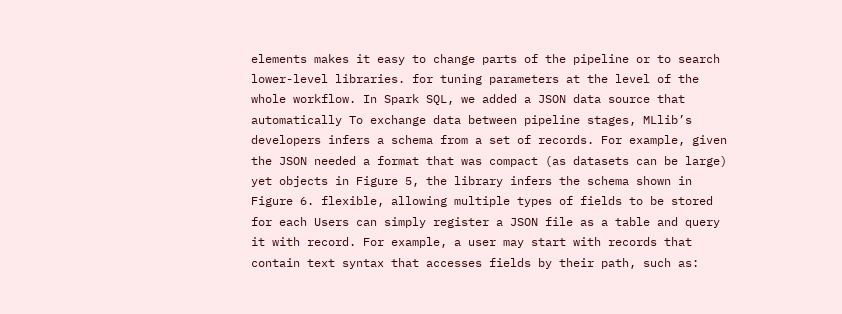elements makes it easy to change parts of the pipeline or to search lower-level libraries. for tuning parameters at the level of the whole workflow. In Spark SQL, we added a JSON data source that automatically To exchange data between pipeline stages, MLlib’s developers infers a schema from a set of records. For example, given the JSON needed a format that was compact (as datasets can be large) yet objects in Figure 5, the library infers the schema shown in Figure 6. flexible, allowing multiple types of fields to be stored for each Users can simply register a JSON file as a table and query it with record. For example, a user may start with records that contain text syntax that accesses fields by their path, such as: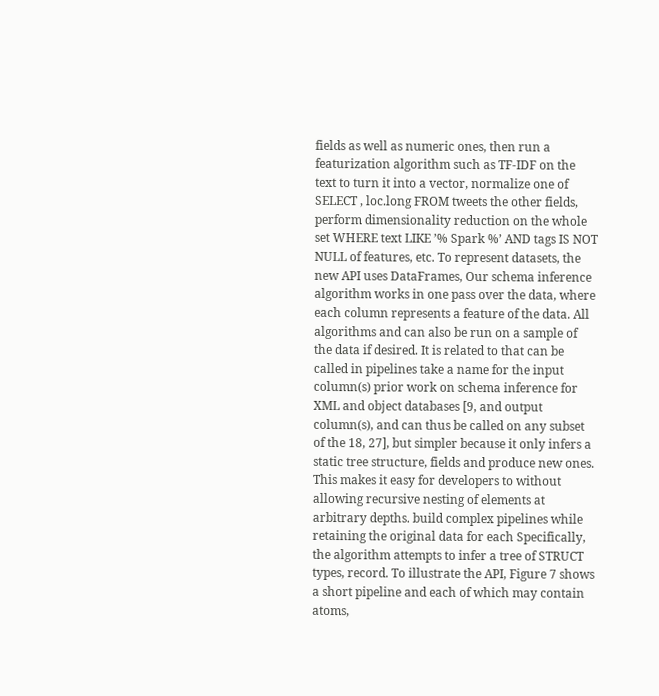fields as well as numeric ones, then run a featurization algorithm such as TF-IDF on the text to turn it into a vector, normalize one of SELECT , loc.long FROM tweets the other fields, perform dimensionality reduction on the whole set WHERE text LIKE ’% Spark %’ AND tags IS NOT NULL of features, etc. To represent datasets, the new API uses DataFrames, Our schema inference algorithm works in one pass over the data, where each column represents a feature of the data. All algorithms and can also be run on a sample of the data if desired. It is related to that can be called in pipelines take a name for the input column(s) prior work on schema inference for XML and object databases [9, and output column(s), and can thus be called on any subset of the 18, 27], but simpler because it only infers a static tree structure, fields and produce new ones. This makes it easy for developers to without allowing recursive nesting of elements at arbitrary depths. build complex pipelines while retaining the original data for each Specifically, the algorithm attempts to infer a tree of STRUCT types, record. To illustrate the API, Figure 7 shows a short pipeline and each of which may contain atoms,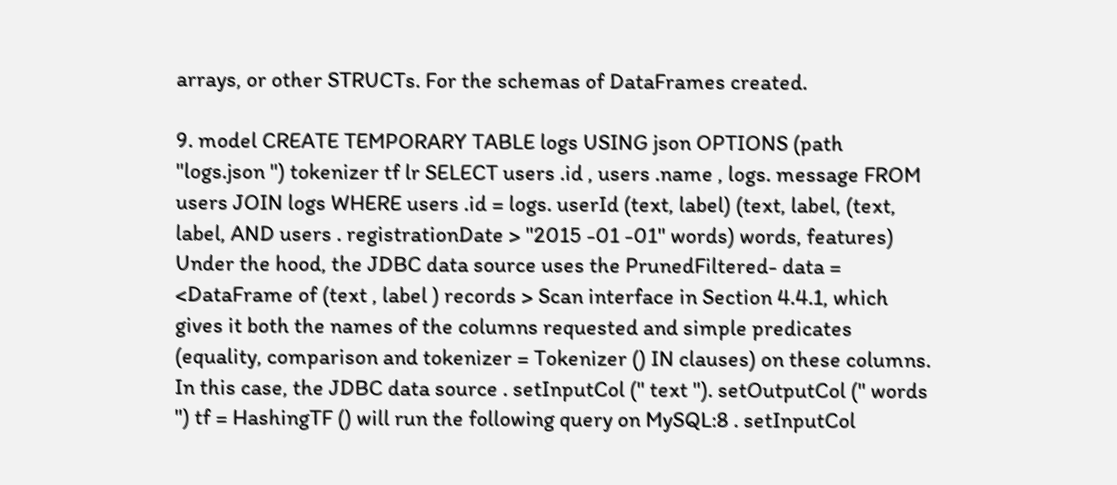arrays, or other STRUCTs. For the schemas of DataFrames created.

9. model CREATE TEMPORARY TABLE logs USING json OPTIONS (path "logs.json ") tokenizer tf lr SELECT users .id , users .name , logs. message FROM users JOIN logs WHERE users .id = logs. userId (text, label) (text, label, (text, label, AND users . registrationDate > "2015 -01 -01" words) words, features) Under the hood, the JDBC data source uses the PrunedFiltered- data = <DataFrame of (text , label ) records > Scan interface in Section 4.4.1, which gives it both the names of the columns requested and simple predicates (equality, comparison and tokenizer = Tokenizer () IN clauses) on these columns. In this case, the JDBC data source . setInputCol (" text "). setOutputCol (" words ") tf = HashingTF () will run the following query on MySQL:8 . setInputCol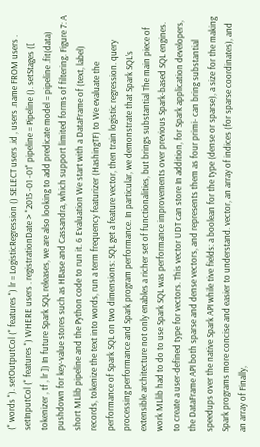(" words "). setOutputCol (" features ") lr = LogisticRegression () SELECT users .id , users .name FROM users . setInputCol (" features ") WHERE users . registrationDate > "2015 -01 -01" pipeline = Pipeline (). setStages ([ tokenizer , tf , lr ]) In future Spark SQL releases, we are also looking to add predicate model = pipeline .fit(data) pushdown for key-value stores such as HBase and Cassandra, which support limited forms of filtering. Figure 7: A short MLlib pipeline and the Python code to run it. 6 Evaluation We start with a DataFrame of (text, label) records, tokenize the text into words, run a term frequency featurizer (HashingTF) to We evaluate the performance of Spark SQL on two dimensions: SQL get a feature vector, then train logistic regression. query processing performance and Spark program performance. In particular, we demonstrate that Spark SQL’s extensible architecture not only enables a richer set of functionalities, but brings substantial The main piece of work MLlib had to do to use Spark SQL was performance improvements over previous Spark-based SQL engines. to create a user-defined type for vectors. This vector UDT can store In addition, for Spark application developers, the DataFrame API both sparse and dense vectors, and represents them as four primi- can bring substantial speedups over the native Spark API while tive fields: a boolean for the type (dense or sparse), a size for the making Spark programs more concise and easier to understand. vector, an array of indices (for sparse coordinates), and an array of Finally,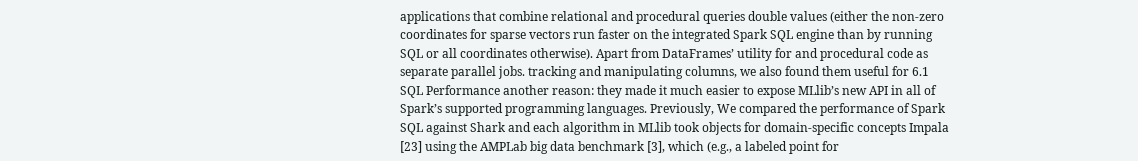applications that combine relational and procedural queries double values (either the non-zero coordinates for sparse vectors run faster on the integrated Spark SQL engine than by running SQL or all coordinates otherwise). Apart from DataFrames’ utility for and procedural code as separate parallel jobs. tracking and manipulating columns, we also found them useful for 6.1 SQL Performance another reason: they made it much easier to expose MLlib’s new API in all of Spark’s supported programming languages. Previously, We compared the performance of Spark SQL against Shark and each algorithm in MLlib took objects for domain-specific concepts Impala [23] using the AMPLab big data benchmark [3], which (e.g., a labeled point for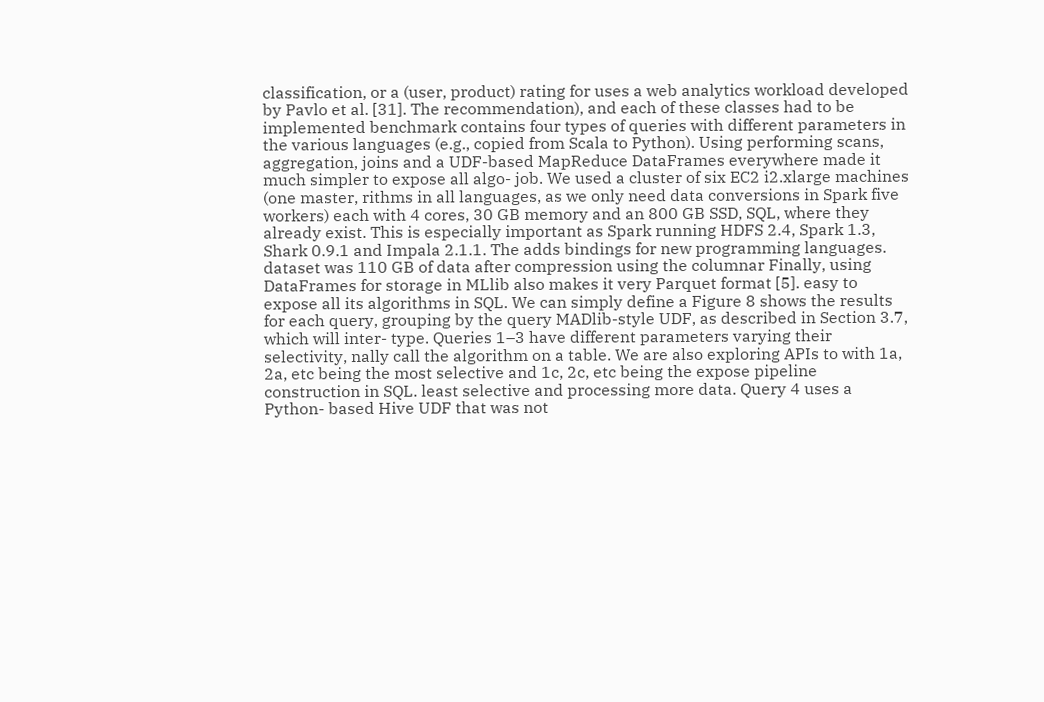classification, or a (user, product) rating for uses a web analytics workload developed by Pavlo et al. [31]. The recommendation), and each of these classes had to be implemented benchmark contains four types of queries with different parameters in the various languages (e.g., copied from Scala to Python). Using performing scans, aggregation, joins and a UDF-based MapReduce DataFrames everywhere made it much simpler to expose all algo- job. We used a cluster of six EC2 i2.xlarge machines (one master, rithms in all languages, as we only need data conversions in Spark five workers) each with 4 cores, 30 GB memory and an 800 GB SSD, SQL, where they already exist. This is especially important as Spark running HDFS 2.4, Spark 1.3, Shark 0.9.1 and Impala 2.1.1. The adds bindings for new programming languages. dataset was 110 GB of data after compression using the columnar Finally, using DataFrames for storage in MLlib also makes it very Parquet format [5]. easy to expose all its algorithms in SQL. We can simply define a Figure 8 shows the results for each query, grouping by the query MADlib-style UDF, as described in Section 3.7, which will inter- type. Queries 1–3 have different parameters varying their selectivity, nally call the algorithm on a table. We are also exploring APIs to with 1a, 2a, etc being the most selective and 1c, 2c, etc being the expose pipeline construction in SQL. least selective and processing more data. Query 4 uses a Python- based Hive UDF that was not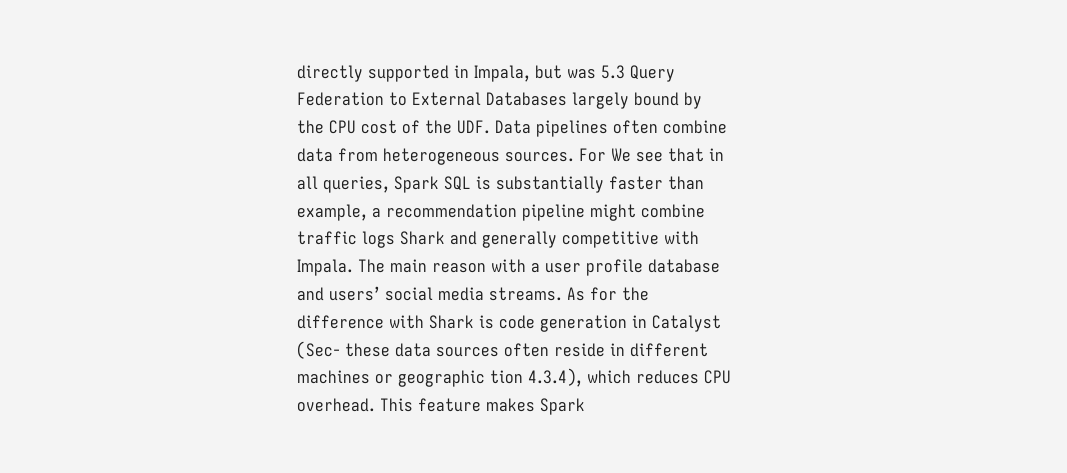directly supported in Impala, but was 5.3 Query Federation to External Databases largely bound by the CPU cost of the UDF. Data pipelines often combine data from heterogeneous sources. For We see that in all queries, Spark SQL is substantially faster than example, a recommendation pipeline might combine traffic logs Shark and generally competitive with Impala. The main reason with a user profile database and users’ social media streams. As for the difference with Shark is code generation in Catalyst (Sec- these data sources often reside in different machines or geographic tion 4.3.4), which reduces CPU overhead. This feature makes Spark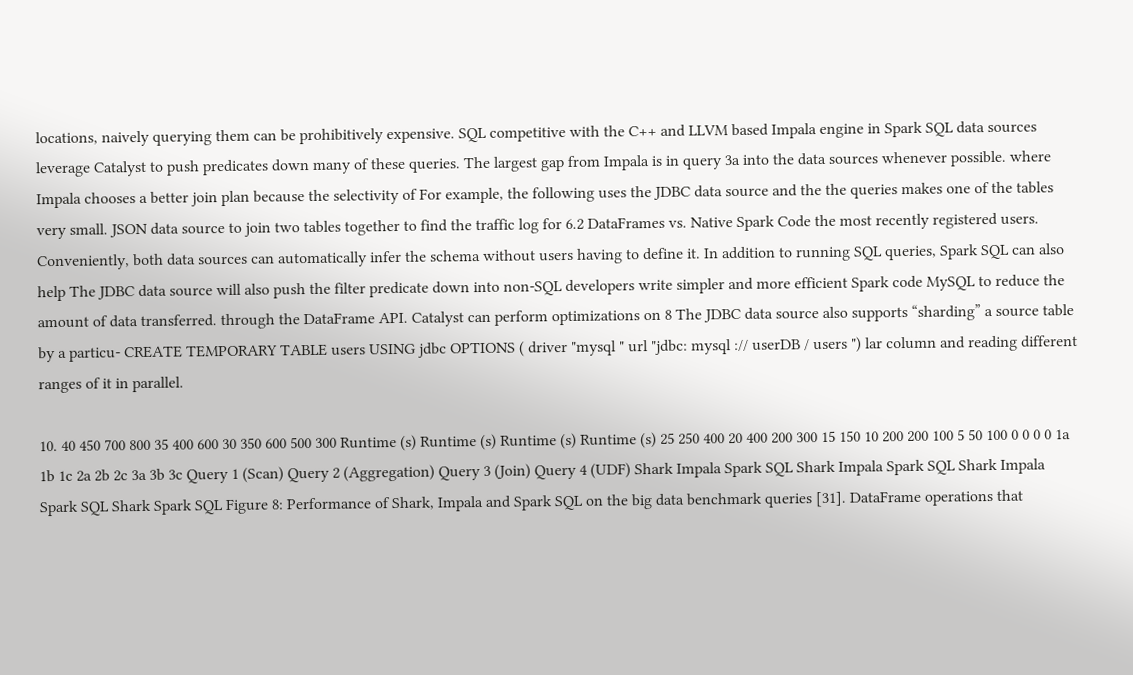locations, naively querying them can be prohibitively expensive. SQL competitive with the C++ and LLVM based Impala engine in Spark SQL data sources leverage Catalyst to push predicates down many of these queries. The largest gap from Impala is in query 3a into the data sources whenever possible. where Impala chooses a better join plan because the selectivity of For example, the following uses the JDBC data source and the the queries makes one of the tables very small. JSON data source to join two tables together to find the traffic log for 6.2 DataFrames vs. Native Spark Code the most recently registered users. Conveniently, both data sources can automatically infer the schema without users having to define it. In addition to running SQL queries, Spark SQL can also help The JDBC data source will also push the filter predicate down into non-SQL developers write simpler and more efficient Spark code MySQL to reduce the amount of data transferred. through the DataFrame API. Catalyst can perform optimizations on 8 The JDBC data source also supports “sharding” a source table by a particu- CREATE TEMPORARY TABLE users USING jdbc OPTIONS ( driver "mysql " url "jdbc: mysql :// userDB / users ") lar column and reading different ranges of it in parallel.

10. 40 450 700 800 35 400 600 30 350 600 500 300 Runtime (s) Runtime (s) Runtime (s) Runtime (s) 25 250 400 20 400 200 300 15 150 10 200 200 100 5 50 100 0 0 0 0 1a 1b 1c 2a 2b 2c 3a 3b 3c Query 1 (Scan) Query 2 (Aggregation) Query 3 (Join) Query 4 (UDF) Shark Impala Spark SQL Shark Impala Spark SQL Shark Impala Spark SQL Shark Spark SQL Figure 8: Performance of Shark, Impala and Spark SQL on the big data benchmark queries [31]. DataFrame operations that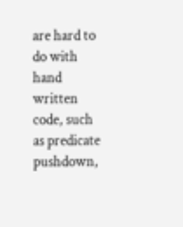are hard to do with hand written code, such as predicate pushdown,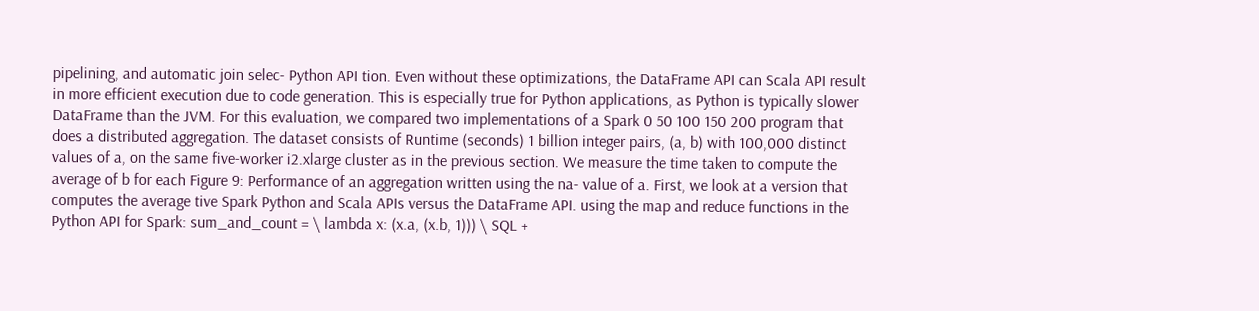pipelining, and automatic join selec- Python API tion. Even without these optimizations, the DataFrame API can Scala API result in more efficient execution due to code generation. This is especially true for Python applications, as Python is typically slower DataFrame than the JVM. For this evaluation, we compared two implementations of a Spark 0 50 100 150 200 program that does a distributed aggregation. The dataset consists of Runtime (seconds) 1 billion integer pairs, (a, b) with 100,000 distinct values of a, on the same five-worker i2.xlarge cluster as in the previous section. We measure the time taken to compute the average of b for each Figure 9: Performance of an aggregation written using the na- value of a. First, we look at a version that computes the average tive Spark Python and Scala APIs versus the DataFrame API. using the map and reduce functions in the Python API for Spark: sum_and_count = \ lambda x: (x.a, (x.b, 1))) \ SQL +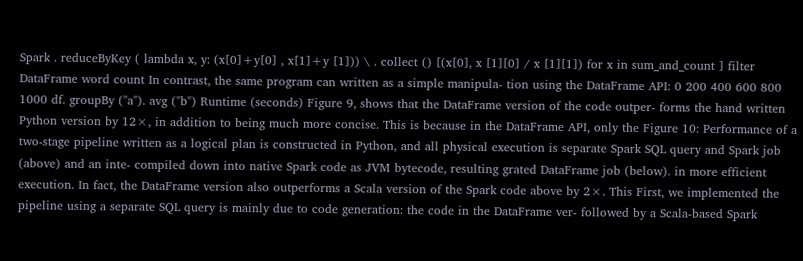Spark . reduceByKey ( lambda x, y: (x[0]+y[0] , x[1]+y [1])) \ . collect () [(x[0], x [1][0] / x [1][1]) for x in sum_and_count ] filter DataFrame word count In contrast, the same program can written as a simple manipula- tion using the DataFrame API: 0 200 400 600 800 1000 df. groupBy ("a"). avg ("b") Runtime (seconds) Figure 9, shows that the DataFrame version of the code outper- forms the hand written Python version by 12×, in addition to being much more concise. This is because in the DataFrame API, only the Figure 10: Performance of a two-stage pipeline written as a logical plan is constructed in Python, and all physical execution is separate Spark SQL query and Spark job (above) and an inte- compiled down into native Spark code as JVM bytecode, resulting grated DataFrame job (below). in more efficient execution. In fact, the DataFrame version also outperforms a Scala version of the Spark code above by 2×. This First, we implemented the pipeline using a separate SQL query is mainly due to code generation: the code in the DataFrame ver- followed by a Scala-based Spark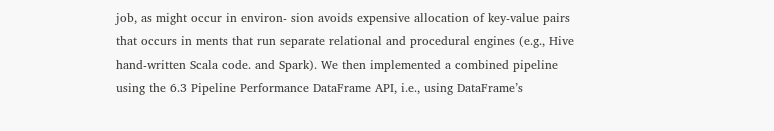job, as might occur in environ- sion avoids expensive allocation of key-value pairs that occurs in ments that run separate relational and procedural engines (e.g., Hive hand-written Scala code. and Spark). We then implemented a combined pipeline using the 6.3 Pipeline Performance DataFrame API, i.e., using DataFrame’s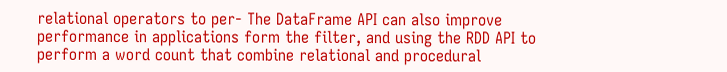relational operators to per- The DataFrame API can also improve performance in applications form the filter, and using the RDD API to perform a word count that combine relational and procedural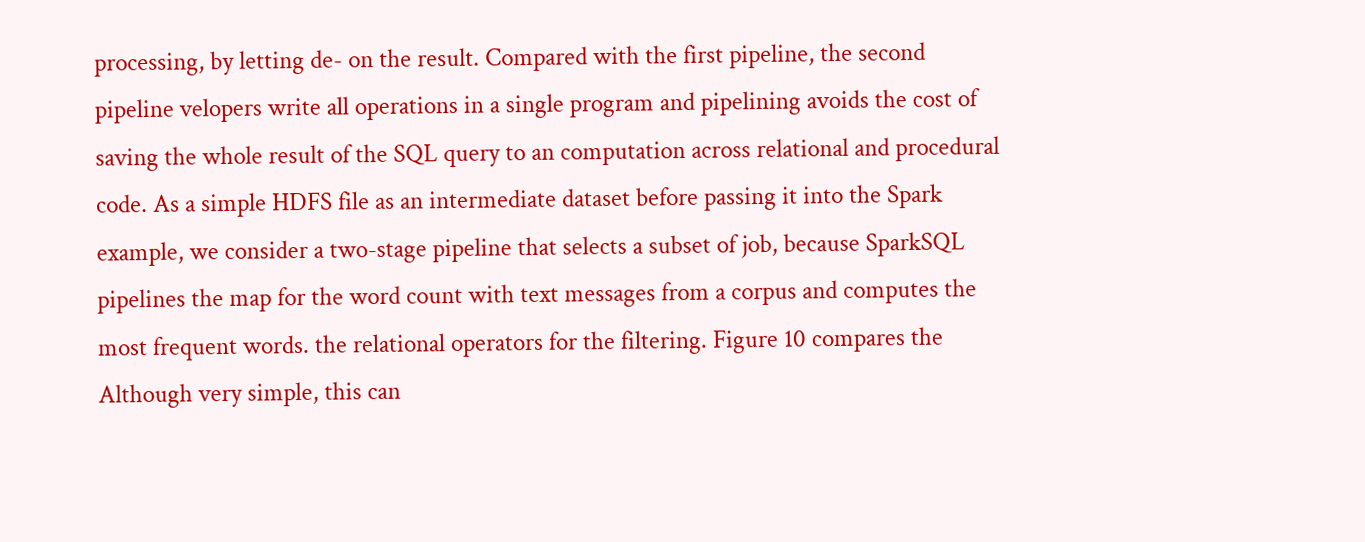processing, by letting de- on the result. Compared with the first pipeline, the second pipeline velopers write all operations in a single program and pipelining avoids the cost of saving the whole result of the SQL query to an computation across relational and procedural code. As a simple HDFS file as an intermediate dataset before passing it into the Spark example, we consider a two-stage pipeline that selects a subset of job, because SparkSQL pipelines the map for the word count with text messages from a corpus and computes the most frequent words. the relational operators for the filtering. Figure 10 compares the Although very simple, this can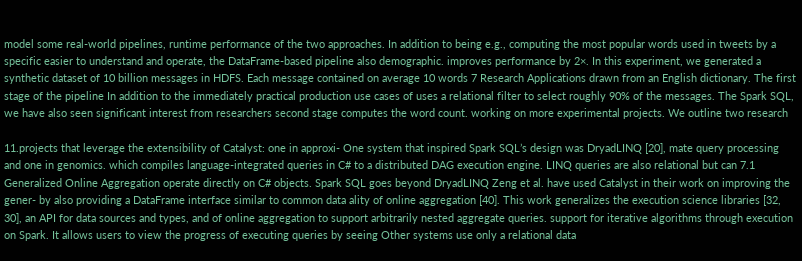model some real-world pipelines, runtime performance of the two approaches. In addition to being e.g., computing the most popular words used in tweets by a specific easier to understand and operate, the DataFrame-based pipeline also demographic. improves performance by 2×. In this experiment, we generated a synthetic dataset of 10 billion messages in HDFS. Each message contained on average 10 words 7 Research Applications drawn from an English dictionary. The first stage of the pipeline In addition to the immediately practical production use cases of uses a relational filter to select roughly 90% of the messages. The Spark SQL, we have also seen significant interest from researchers second stage computes the word count. working on more experimental projects. We outline two research

11.projects that leverage the extensibility of Catalyst: one in approxi- One system that inspired Spark SQL’s design was DryadLINQ [20], mate query processing and one in genomics. which compiles language-integrated queries in C# to a distributed DAG execution engine. LINQ queries are also relational but can 7.1 Generalized Online Aggregation operate directly on C# objects. Spark SQL goes beyond DryadLINQ Zeng et al. have used Catalyst in their work on improving the gener- by also providing a DataFrame interface similar to common data ality of online aggregation [40]. This work generalizes the execution science libraries [32, 30], an API for data sources and types, and of online aggregation to support arbitrarily nested aggregate queries. support for iterative algorithms through execution on Spark. It allows users to view the progress of executing queries by seeing Other systems use only a relational data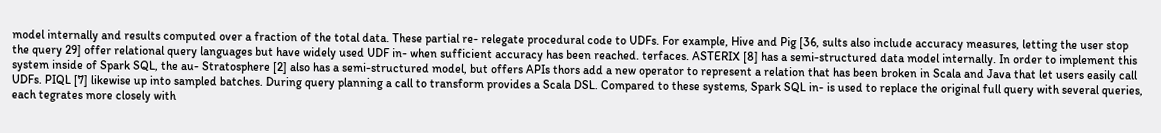model internally and results computed over a fraction of the total data. These partial re- relegate procedural code to UDFs. For example, Hive and Pig [36, sults also include accuracy measures, letting the user stop the query 29] offer relational query languages but have widely used UDF in- when sufficient accuracy has been reached. terfaces. ASTERIX [8] has a semi-structured data model internally. In order to implement this system inside of Spark SQL, the au- Stratosphere [2] also has a semi-structured model, but offers APIs thors add a new operator to represent a relation that has been broken in Scala and Java that let users easily call UDFs. PIQL [7] likewise up into sampled batches. During query planning a call to transform provides a Scala DSL. Compared to these systems, Spark SQL in- is used to replace the original full query with several queries, each tegrates more closely with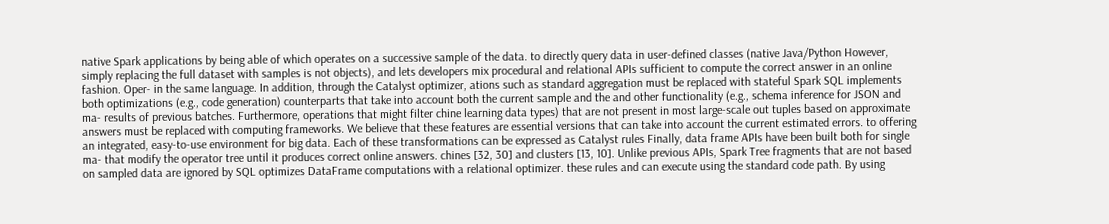native Spark applications by being able of which operates on a successive sample of the data. to directly query data in user-defined classes (native Java/Python However, simply replacing the full dataset with samples is not objects), and lets developers mix procedural and relational APIs sufficient to compute the correct answer in an online fashion. Oper- in the same language. In addition, through the Catalyst optimizer, ations such as standard aggregation must be replaced with stateful Spark SQL implements both optimizations (e.g., code generation) counterparts that take into account both the current sample and the and other functionality (e.g., schema inference for JSON and ma- results of previous batches. Furthermore, operations that might filter chine learning data types) that are not present in most large-scale out tuples based on approximate answers must be replaced with computing frameworks. We believe that these features are essential versions that can take into account the current estimated errors. to offering an integrated, easy-to-use environment for big data. Each of these transformations can be expressed as Catalyst rules Finally, data frame APIs have been built both for single ma- that modify the operator tree until it produces correct online answers. chines [32, 30] and clusters [13, 10]. Unlike previous APIs, Spark Tree fragments that are not based on sampled data are ignored by SQL optimizes DataFrame computations with a relational optimizer. these rules and can execute using the standard code path. By using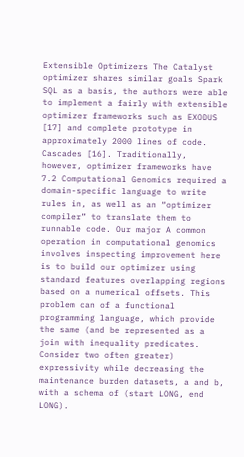Extensible Optimizers The Catalyst optimizer shares similar goals Spark SQL as a basis, the authors were able to implement a fairly with extensible optimizer frameworks such as EXODUS [17] and complete prototype in approximately 2000 lines of code. Cascades [16]. Traditionally, however, optimizer frameworks have 7.2 Computational Genomics required a domain-specific language to write rules in, as well as an “optimizer compiler” to translate them to runnable code. Our major A common operation in computational genomics involves inspecting improvement here is to build our optimizer using standard features overlapping regions based on a numerical offsets. This problem can of a functional programming language, which provide the same (and be represented as a join with inequality predicates. Consider two often greater) expressivity while decreasing the maintenance burden datasets, a and b, with a schema of (start LONG, end LONG).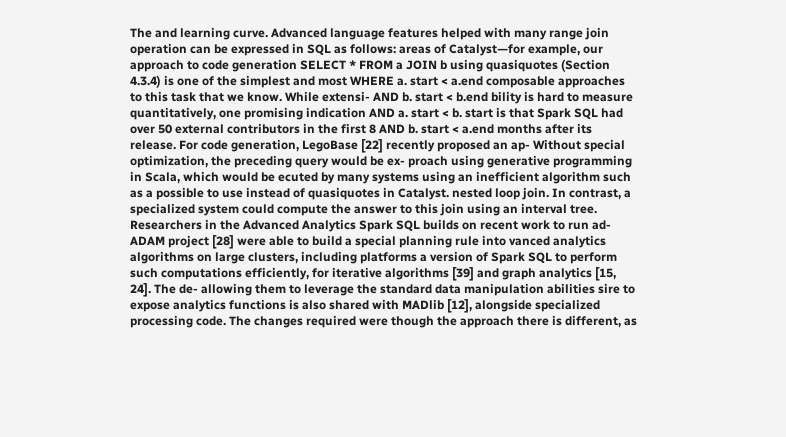The and learning curve. Advanced language features helped with many range join operation can be expressed in SQL as follows: areas of Catalyst—for example, our approach to code generation SELECT * FROM a JOIN b using quasiquotes (Section 4.3.4) is one of the simplest and most WHERE a. start < a.end composable approaches to this task that we know. While extensi- AND b. start < b.end bility is hard to measure quantitatively, one promising indication AND a. start < b. start is that Spark SQL had over 50 external contributors in the first 8 AND b. start < a.end months after its release. For code generation, LegoBase [22] recently proposed an ap- Without special optimization, the preceding query would be ex- proach using generative programming in Scala, which would be ecuted by many systems using an inefficient algorithm such as a possible to use instead of quasiquotes in Catalyst. nested loop join. In contrast, a specialized system could compute the answer to this join using an interval tree. Researchers in the Advanced Analytics Spark SQL builds on recent work to run ad- ADAM project [28] were able to build a special planning rule into vanced analytics algorithms on large clusters, including platforms a version of Spark SQL to perform such computations efficiently, for iterative algorithms [39] and graph analytics [15, 24]. The de- allowing them to leverage the standard data manipulation abilities sire to expose analytics functions is also shared with MADlib [12], alongside specialized processing code. The changes required were though the approach there is different, as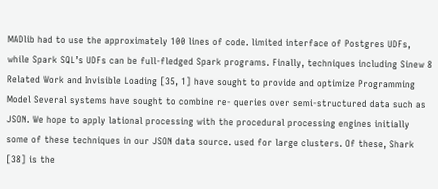MADlib had to use the approximately 100 lines of code. limited interface of Postgres UDFs, while Spark SQL’s UDFs can be full-fledged Spark programs. Finally, techniques including Sinew 8 Related Work and Invisible Loading [35, 1] have sought to provide and optimize Programming Model Several systems have sought to combine re- queries over semi-structured data such as JSON. We hope to apply lational processing with the procedural processing engines initially some of these techniques in our JSON data source. used for large clusters. Of these, Shark [38] is the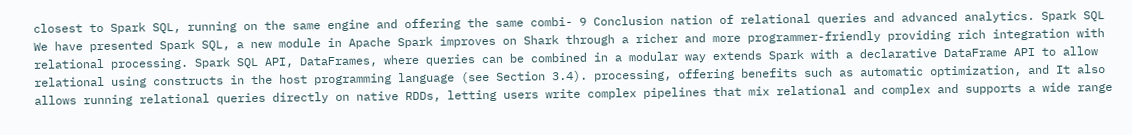closest to Spark SQL, running on the same engine and offering the same combi- 9 Conclusion nation of relational queries and advanced analytics. Spark SQL We have presented Spark SQL, a new module in Apache Spark improves on Shark through a richer and more programmer-friendly providing rich integration with relational processing. Spark SQL API, DataFrames, where queries can be combined in a modular way extends Spark with a declarative DataFrame API to allow relational using constructs in the host programming language (see Section 3.4). processing, offering benefits such as automatic optimization, and It also allows running relational queries directly on native RDDs, letting users write complex pipelines that mix relational and complex and supports a wide range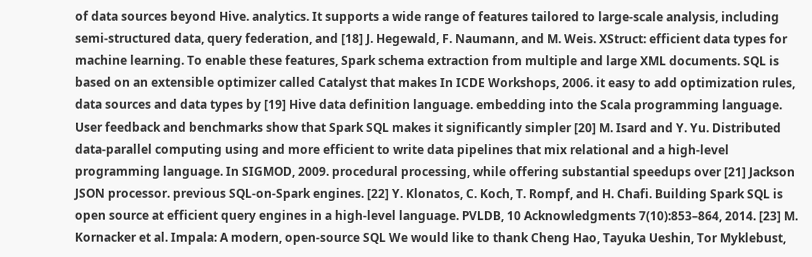of data sources beyond Hive. analytics. It supports a wide range of features tailored to large-scale analysis, including semi-structured data, query federation, and [18] J. Hegewald, F. Naumann, and M. Weis. XStruct: efficient data types for machine learning. To enable these features, Spark schema extraction from multiple and large XML documents. SQL is based on an extensible optimizer called Catalyst that makes In ICDE Workshops, 2006. it easy to add optimization rules, data sources and data types by [19] Hive data definition language. embedding into the Scala programming language. User feedback and benchmarks show that Spark SQL makes it significantly simpler [20] M. Isard and Y. Yu. Distributed data-parallel computing using and more efficient to write data pipelines that mix relational and a high-level programming language. In SIGMOD, 2009. procedural processing, while offering substantial speedups over [21] Jackson JSON processor. previous SQL-on-Spark engines. [22] Y. Klonatos, C. Koch, T. Rompf, and H. Chafi. Building Spark SQL is open source at efficient query engines in a high-level language. PVLDB, 10 Acknowledgments 7(10):853–864, 2014. [23] M. Kornacker et al. Impala: A modern, open-source SQL We would like to thank Cheng Hao, Tayuka Ueshin, Tor Myklebust,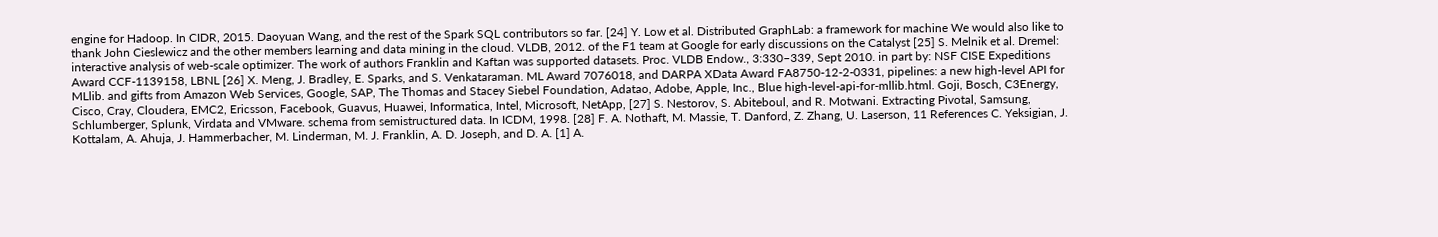engine for Hadoop. In CIDR, 2015. Daoyuan Wang, and the rest of the Spark SQL contributors so far. [24] Y. Low et al. Distributed GraphLab: a framework for machine We would also like to thank John Cieslewicz and the other members learning and data mining in the cloud. VLDB, 2012. of the F1 team at Google for early discussions on the Catalyst [25] S. Melnik et al. Dremel: interactive analysis of web-scale optimizer. The work of authors Franklin and Kaftan was supported datasets. Proc. VLDB Endow., 3:330–339, Sept 2010. in part by: NSF CISE Expeditions Award CCF-1139158, LBNL [26] X. Meng, J. Bradley, E. Sparks, and S. Venkataraman. ML Award 7076018, and DARPA XData Award FA8750-12-2-0331, pipelines: a new high-level API for MLlib. and gifts from Amazon Web Services, Google, SAP, The Thomas and Stacey Siebel Foundation, Adatao, Adobe, Apple, Inc., Blue high-level-api-for-mllib.html. Goji, Bosch, C3Energy, Cisco, Cray, Cloudera, EMC2, Ericsson, Facebook, Guavus, Huawei, Informatica, Intel, Microsoft, NetApp, [27] S. Nestorov, S. Abiteboul, and R. Motwani. Extracting Pivotal, Samsung, Schlumberger, Splunk, Virdata and VMware. schema from semistructured data. In ICDM, 1998. [28] F. A. Nothaft, M. Massie, T. Danford, Z. Zhang, U. Laserson, 11 References C. Yeksigian, J. Kottalam, A. Ahuja, J. Hammerbacher, M. Linderman, M. J. Franklin, A. D. Joseph, and D. A. [1] A.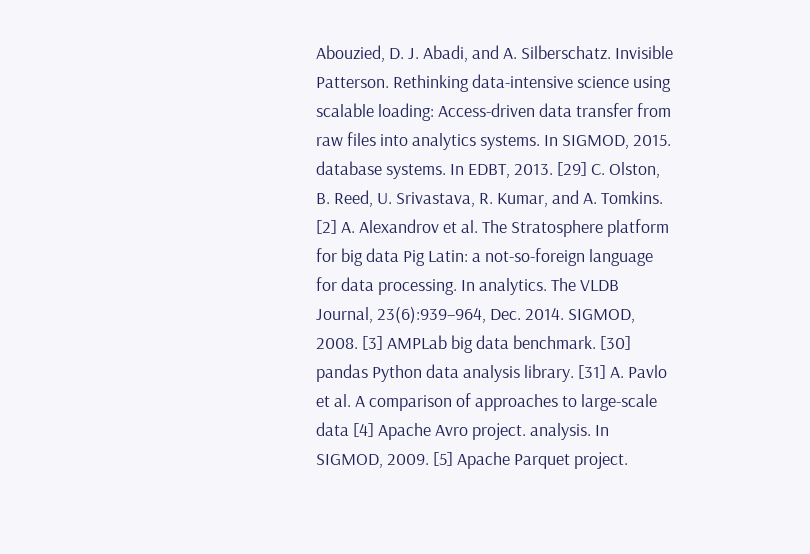Abouzied, D. J. Abadi, and A. Silberschatz. Invisible Patterson. Rethinking data-intensive science using scalable loading: Access-driven data transfer from raw files into analytics systems. In SIGMOD, 2015. database systems. In EDBT, 2013. [29] C. Olston, B. Reed, U. Srivastava, R. Kumar, and A. Tomkins. [2] A. Alexandrov et al. The Stratosphere platform for big data Pig Latin: a not-so-foreign language for data processing. In analytics. The VLDB Journal, 23(6):939–964, Dec. 2014. SIGMOD, 2008. [3] AMPLab big data benchmark. [30] pandas Python data analysis library. [31] A. Pavlo et al. A comparison of approaches to large-scale data [4] Apache Avro project. analysis. In SIGMOD, 2009. [5] Apache Parquet project.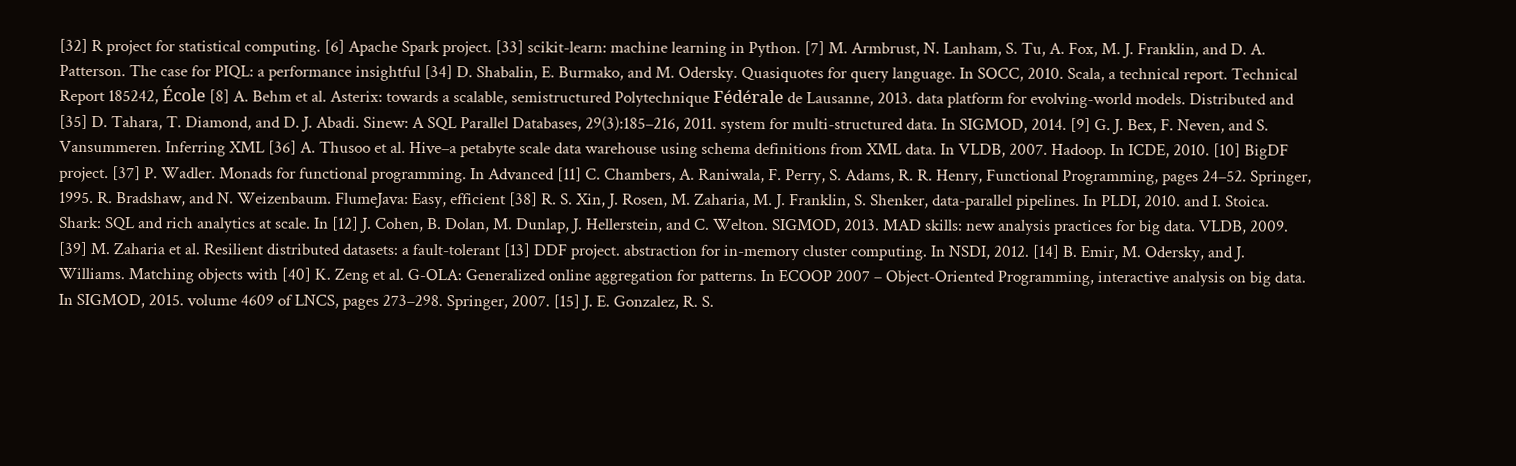[32] R project for statistical computing. [6] Apache Spark project. [33] scikit-learn: machine learning in Python. [7] M. Armbrust, N. Lanham, S. Tu, A. Fox, M. J. Franklin, and D. A. Patterson. The case for PIQL: a performance insightful [34] D. Shabalin, E. Burmako, and M. Odersky. Quasiquotes for query language. In SOCC, 2010. Scala, a technical report. Technical Report 185242, École [8] A. Behm et al. Asterix: towards a scalable, semistructured Polytechnique Fédérale de Lausanne, 2013. data platform for evolving-world models. Distributed and [35] D. Tahara, T. Diamond, and D. J. Abadi. Sinew: A SQL Parallel Databases, 29(3):185–216, 2011. system for multi-structured data. In SIGMOD, 2014. [9] G. J. Bex, F. Neven, and S. Vansummeren. Inferring XML [36] A. Thusoo et al. Hive–a petabyte scale data warehouse using schema definitions from XML data. In VLDB, 2007. Hadoop. In ICDE, 2010. [10] BigDF project. [37] P. Wadler. Monads for functional programming. In Advanced [11] C. Chambers, A. Raniwala, F. Perry, S. Adams, R. R. Henry, Functional Programming, pages 24–52. Springer, 1995. R. Bradshaw, and N. Weizenbaum. FlumeJava: Easy, efficient [38] R. S. Xin, J. Rosen, M. Zaharia, M. J. Franklin, S. Shenker, data-parallel pipelines. In PLDI, 2010. and I. Stoica. Shark: SQL and rich analytics at scale. In [12] J. Cohen, B. Dolan, M. Dunlap, J. Hellerstein, and C. Welton. SIGMOD, 2013. MAD skills: new analysis practices for big data. VLDB, 2009. [39] M. Zaharia et al. Resilient distributed datasets: a fault-tolerant [13] DDF project. abstraction for in-memory cluster computing. In NSDI, 2012. [14] B. Emir, M. Odersky, and J. Williams. Matching objects with [40] K. Zeng et al. G-OLA: Generalized online aggregation for patterns. In ECOOP 2007 – Object-Oriented Programming, interactive analysis on big data. In SIGMOD, 2015. volume 4609 of LNCS, pages 273–298. Springer, 2007. [15] J. E. Gonzalez, R. S.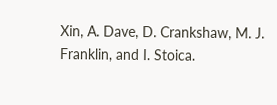Xin, A. Dave, D. Crankshaw, M. J. Franklin, and I. Stoica.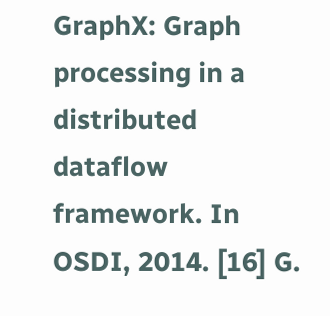GraphX: Graph processing in a distributed dataflow framework. In OSDI, 2014. [16] G.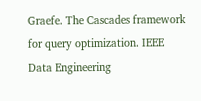Graefe. The Cascades framework for query optimization. IEEE Data Engineering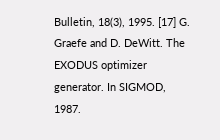Bulletin, 18(3), 1995. [17] G. Graefe and D. DeWitt. The EXODUS optimizer generator. In SIGMOD, 1987.